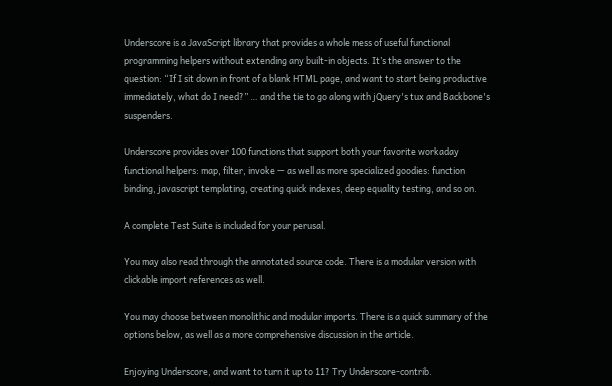Underscore is a JavaScript library that provides a whole mess of useful functional programming helpers without extending any built-in objects. It’s the answer to the question: “If I sit down in front of a blank HTML page, and want to start being productive immediately, what do I need?” … and the tie to go along with jQuery's tux and Backbone's suspenders.

Underscore provides over 100 functions that support both your favorite workaday functional helpers: map, filter, invoke — as well as more specialized goodies: function binding, javascript templating, creating quick indexes, deep equality testing, and so on.

A complete Test Suite is included for your perusal.

You may also read through the annotated source code. There is a modular version with clickable import references as well.

You may choose between monolithic and modular imports. There is a quick summary of the options below, as well as a more comprehensive discussion in the article.

Enjoying Underscore, and want to turn it up to 11? Try Underscore-contrib.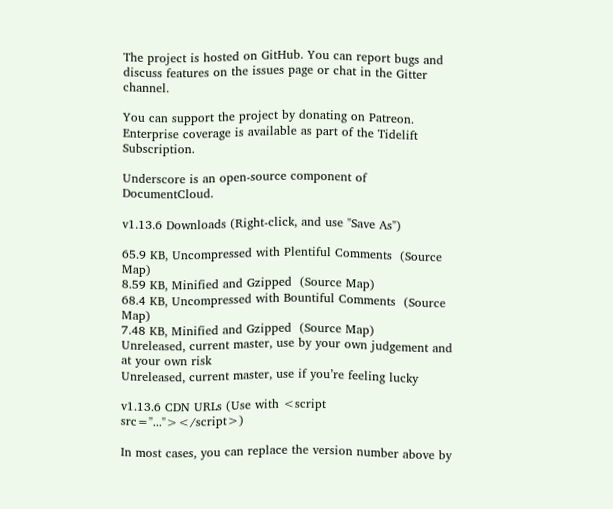The project is hosted on GitHub. You can report bugs and discuss features on the issues page or chat in the Gitter channel.

You can support the project by donating on Patreon. Enterprise coverage is available as part of the Tidelift Subscription.

Underscore is an open-source component of DocumentCloud.

v1.13.6 Downloads (Right-click, and use "Save As")

65.9 KB, Uncompressed with Plentiful Comments  (Source Map)
8.59 KB, Minified and Gzipped  (Source Map)
68.4 KB, Uncompressed with Bountiful Comments  (Source Map)
7.48 KB, Minified and Gzipped  (Source Map)
Unreleased, current master, use by your own judgement and at your own risk
Unreleased, current master, use if you’re feeling lucky

v1.13.6 CDN URLs (Use with <script src="..."></script>)

In most cases, you can replace the version number above by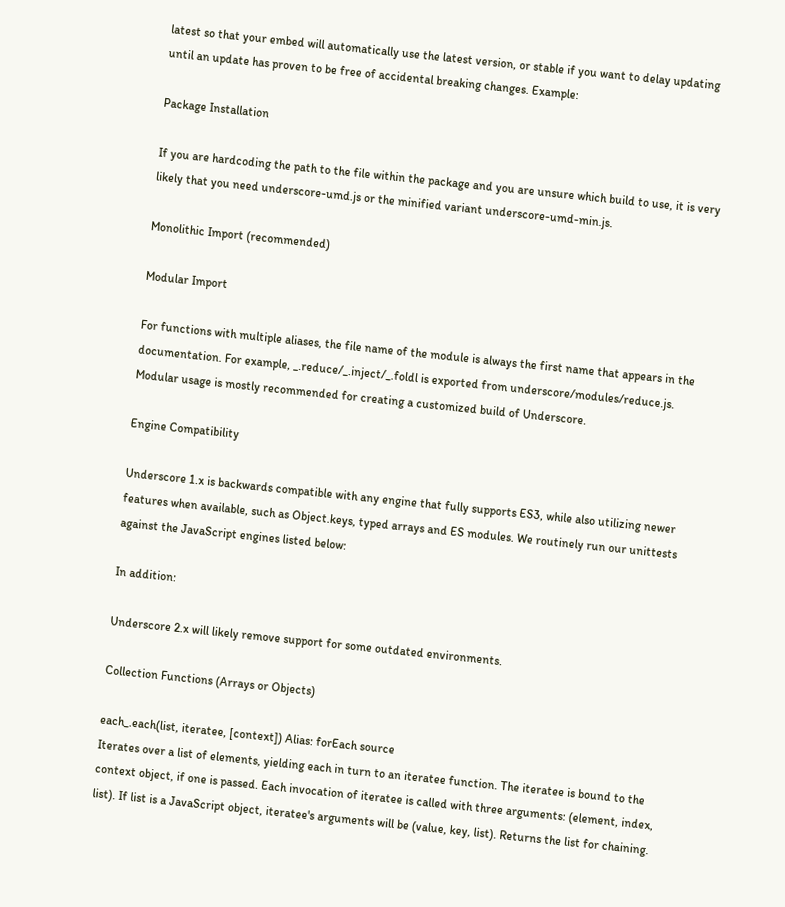latest so that your embed will automatically use the latest version, or stable if you want to delay updating until an update has proven to be free of accidental breaking changes. Example:

Package Installation

If you are hardcoding the path to the file within the package and you are unsure which build to use, it is very likely that you need underscore-umd.js or the minified variant underscore-umd-min.js.

Monolithic Import (recommended)

Modular Import

For functions with multiple aliases, the file name of the module is always the first name that appears in the documentation. For example, _.reduce/_.inject/_.foldl is exported from underscore/modules/reduce.js. Modular usage is mostly recommended for creating a customized build of Underscore.

Engine Compatibility

Underscore 1.x is backwards compatible with any engine that fully supports ES3, while also utilizing newer features when available, such as Object.keys, typed arrays and ES modules. We routinely run our unittests against the JavaScript engines listed below:

In addition:

Underscore 2.x will likely remove support for some outdated environments.

Collection Functions (Arrays or Objects)

each_.each(list, iteratee, [context]) Alias: forEach source
Iterates over a list of elements, yielding each in turn to an iteratee function. The iteratee is bound to the context object, if one is passed. Each invocation of iteratee is called with three arguments: (element, index, list). If list is a JavaScript object, iteratee's arguments will be (value, key, list). Returns the list for chaining.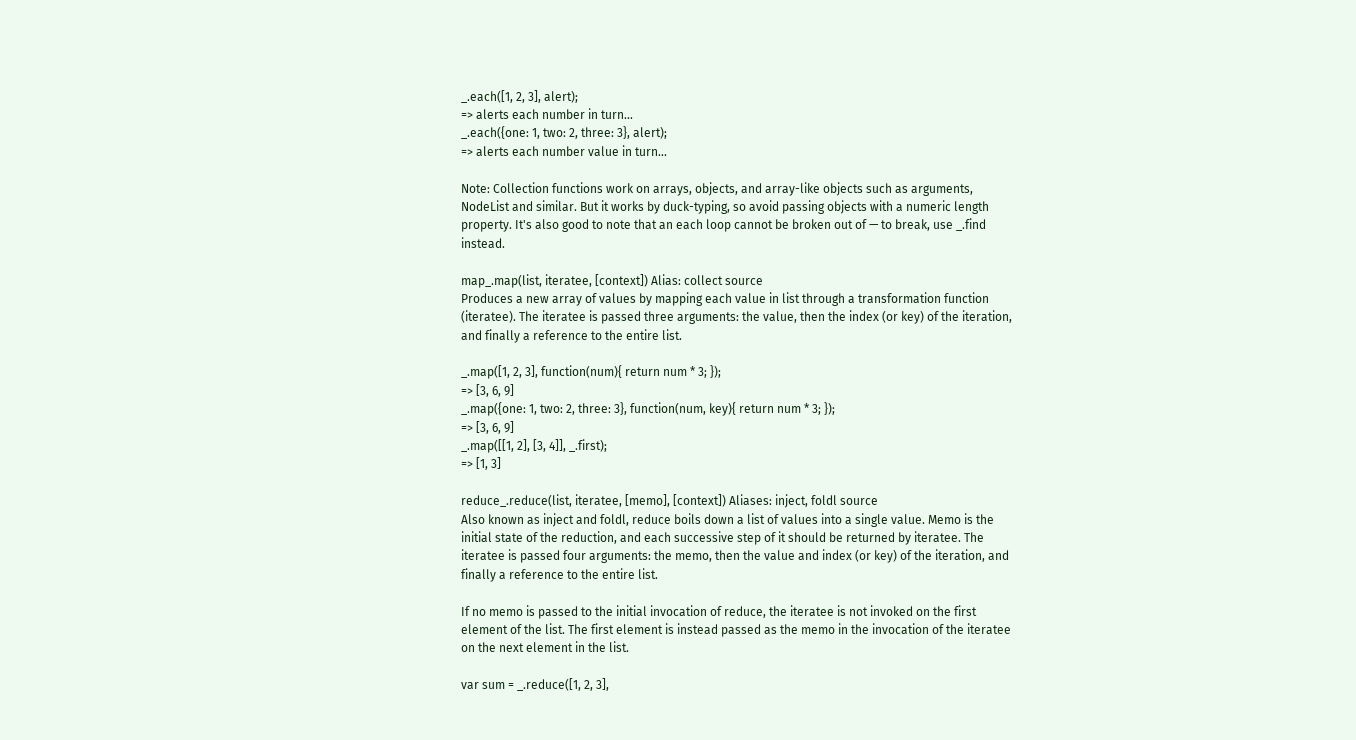_.each([1, 2, 3], alert);
=> alerts each number in turn...
_.each({one: 1, two: 2, three: 3}, alert);
=> alerts each number value in turn...

Note: Collection functions work on arrays, objects, and array-like objects such as arguments, NodeList and similar. But it works by duck-typing, so avoid passing objects with a numeric length property. It's also good to note that an each loop cannot be broken out of — to break, use _.find instead.

map_.map(list, iteratee, [context]) Alias: collect source
Produces a new array of values by mapping each value in list through a transformation function (iteratee). The iteratee is passed three arguments: the value, then the index (or key) of the iteration, and finally a reference to the entire list.

_.map([1, 2, 3], function(num){ return num * 3; });
=> [3, 6, 9]
_.map({one: 1, two: 2, three: 3}, function(num, key){ return num * 3; });
=> [3, 6, 9]
_.map([[1, 2], [3, 4]], _.first);
=> [1, 3]

reduce_.reduce(list, iteratee, [memo], [context]) Aliases: inject, foldl source
Also known as inject and foldl, reduce boils down a list of values into a single value. Memo is the initial state of the reduction, and each successive step of it should be returned by iteratee. The iteratee is passed four arguments: the memo, then the value and index (or key) of the iteration, and finally a reference to the entire list.

If no memo is passed to the initial invocation of reduce, the iteratee is not invoked on the first element of the list. The first element is instead passed as the memo in the invocation of the iteratee on the next element in the list.

var sum = _.reduce([1, 2, 3],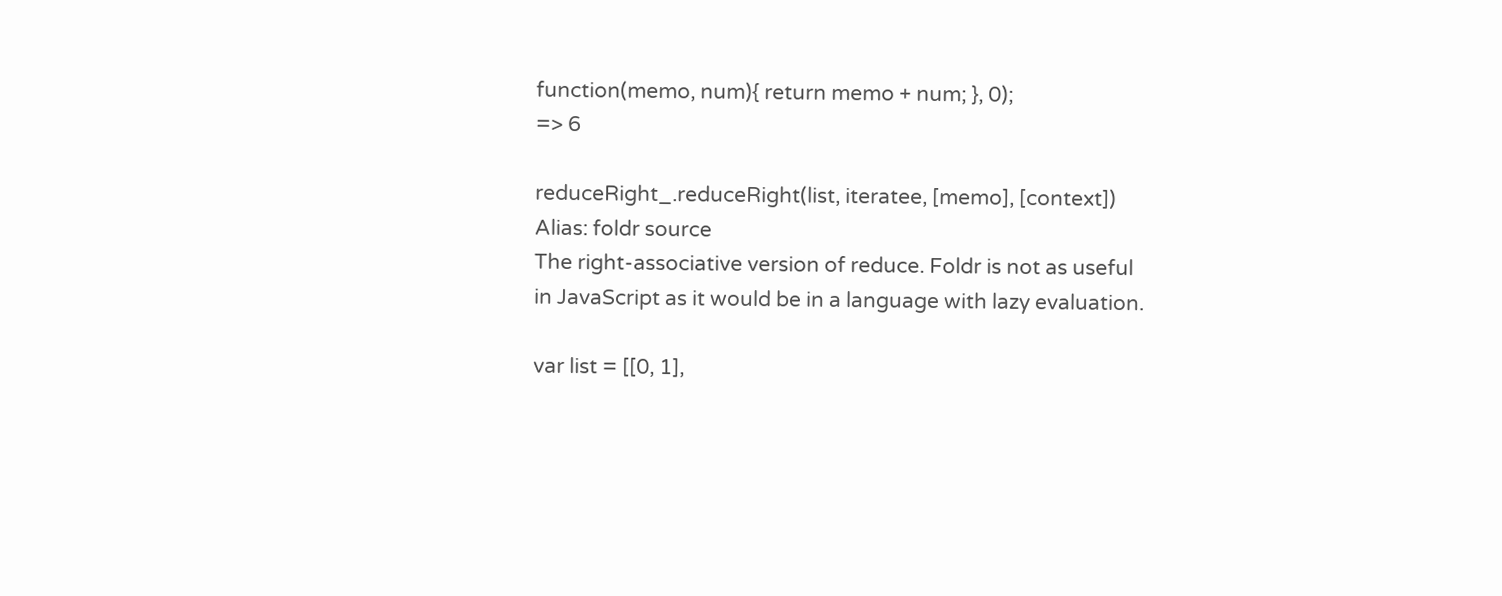function(memo, num){ return memo + num; }, 0);
=> 6

reduceRight_.reduceRight(list, iteratee, [memo], [context]) Alias: foldr source
The right-associative version of reduce. Foldr is not as useful in JavaScript as it would be in a language with lazy evaluation.

var list = [[0, 1],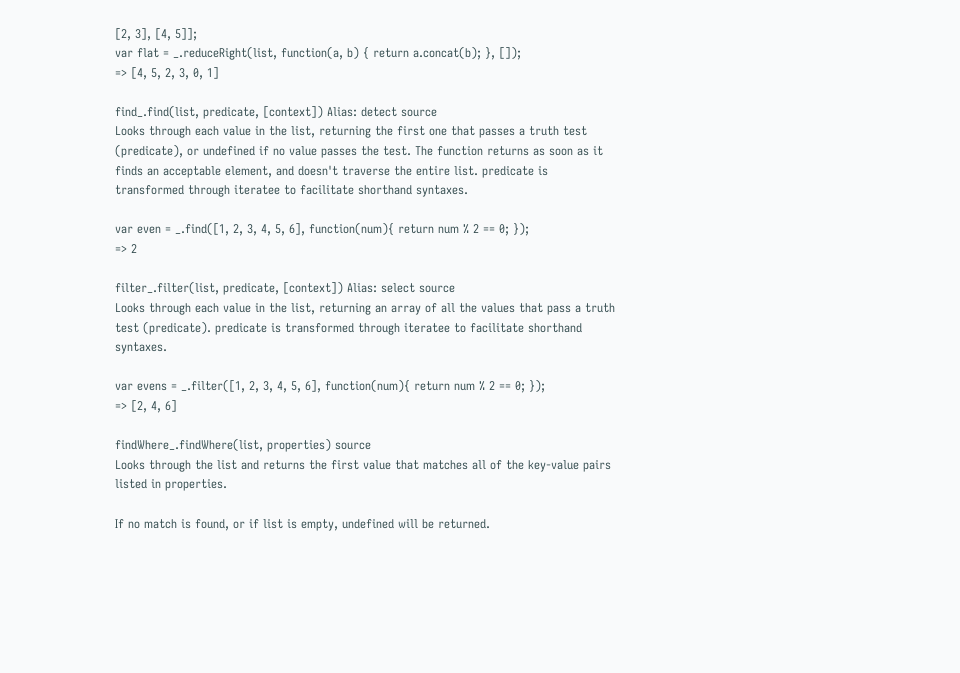[2, 3], [4, 5]];
var flat = _.reduceRight(list, function(a, b) { return a.concat(b); }, []);
=> [4, 5, 2, 3, 0, 1]

find_.find(list, predicate, [context]) Alias: detect source
Looks through each value in the list, returning the first one that passes a truth test (predicate), or undefined if no value passes the test. The function returns as soon as it finds an acceptable element, and doesn't traverse the entire list. predicate is transformed through iteratee to facilitate shorthand syntaxes.

var even = _.find([1, 2, 3, 4, 5, 6], function(num){ return num % 2 == 0; });
=> 2

filter_.filter(list, predicate, [context]) Alias: select source
Looks through each value in the list, returning an array of all the values that pass a truth test (predicate). predicate is transformed through iteratee to facilitate shorthand syntaxes.

var evens = _.filter([1, 2, 3, 4, 5, 6], function(num){ return num % 2 == 0; });
=> [2, 4, 6]

findWhere_.findWhere(list, properties) source
Looks through the list and returns the first value that matches all of the key-value pairs listed in properties.

If no match is found, or if list is empty, undefined will be returned.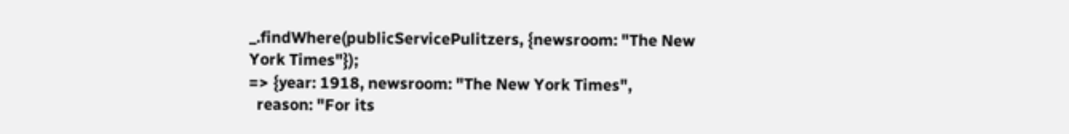_.findWhere(publicServicePulitzers, {newsroom: "The New York Times"});
=> {year: 1918, newsroom: "The New York Times",
  reason: "For its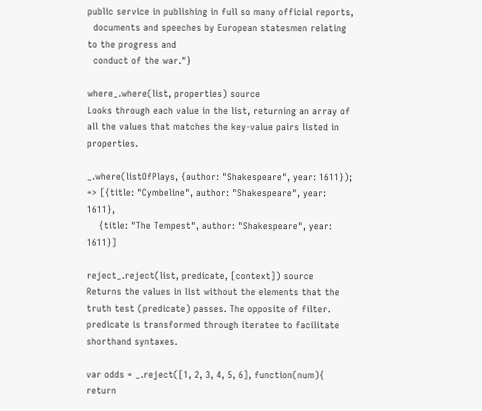public service in publishing in full so many official reports,
  documents and speeches by European statesmen relating to the progress and
  conduct of the war."}

where_.where(list, properties) source
Looks through each value in the list, returning an array of all the values that matches the key-value pairs listed in properties.

_.where(listOfPlays, {author: "Shakespeare", year: 1611});
=> [{title: "Cymbeline", author: "Shakespeare", year: 1611},
    {title: "The Tempest", author: "Shakespeare", year: 1611}]

reject_.reject(list, predicate, [context]) source
Returns the values in list without the elements that the truth test (predicate) passes. The opposite of filter. predicate is transformed through iteratee to facilitate shorthand syntaxes.

var odds = _.reject([1, 2, 3, 4, 5, 6], function(num){ return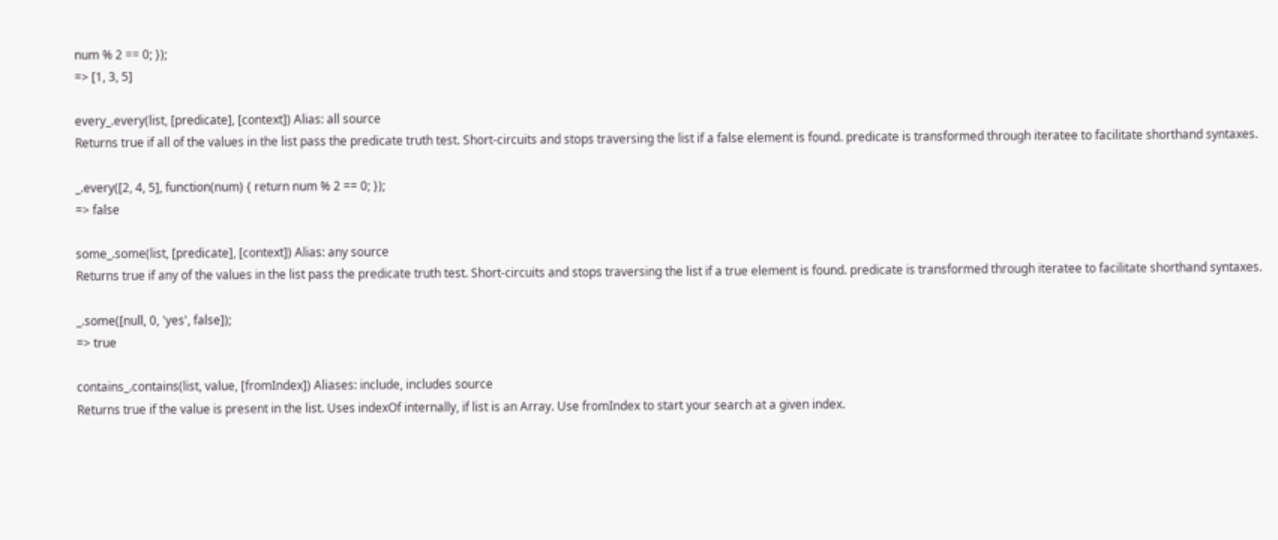num % 2 == 0; });
=> [1, 3, 5]

every_.every(list, [predicate], [context]) Alias: all source
Returns true if all of the values in the list pass the predicate truth test. Short-circuits and stops traversing the list if a false element is found. predicate is transformed through iteratee to facilitate shorthand syntaxes.

_.every([2, 4, 5], function(num) { return num % 2 == 0; });
=> false

some_.some(list, [predicate], [context]) Alias: any source
Returns true if any of the values in the list pass the predicate truth test. Short-circuits and stops traversing the list if a true element is found. predicate is transformed through iteratee to facilitate shorthand syntaxes.

_.some([null, 0, 'yes', false]);
=> true

contains_.contains(list, value, [fromIndex]) Aliases: include, includes source
Returns true if the value is present in the list. Uses indexOf internally, if list is an Array. Use fromIndex to start your search at a given index.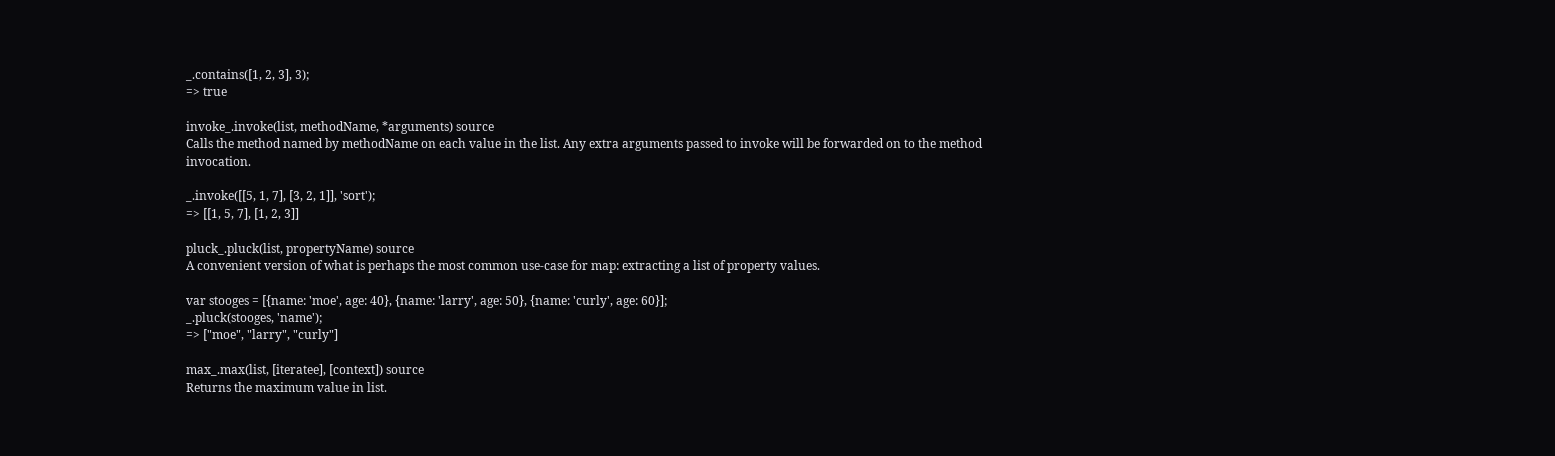_.contains([1, 2, 3], 3);
=> true

invoke_.invoke(list, methodName, *arguments) source
Calls the method named by methodName on each value in the list. Any extra arguments passed to invoke will be forwarded on to the method invocation.

_.invoke([[5, 1, 7], [3, 2, 1]], 'sort');
=> [[1, 5, 7], [1, 2, 3]]

pluck_.pluck(list, propertyName) source
A convenient version of what is perhaps the most common use-case for map: extracting a list of property values.

var stooges = [{name: 'moe', age: 40}, {name: 'larry', age: 50}, {name: 'curly', age: 60}];
_.pluck(stooges, 'name');
=> ["moe", "larry", "curly"]

max_.max(list, [iteratee], [context]) source
Returns the maximum value in list.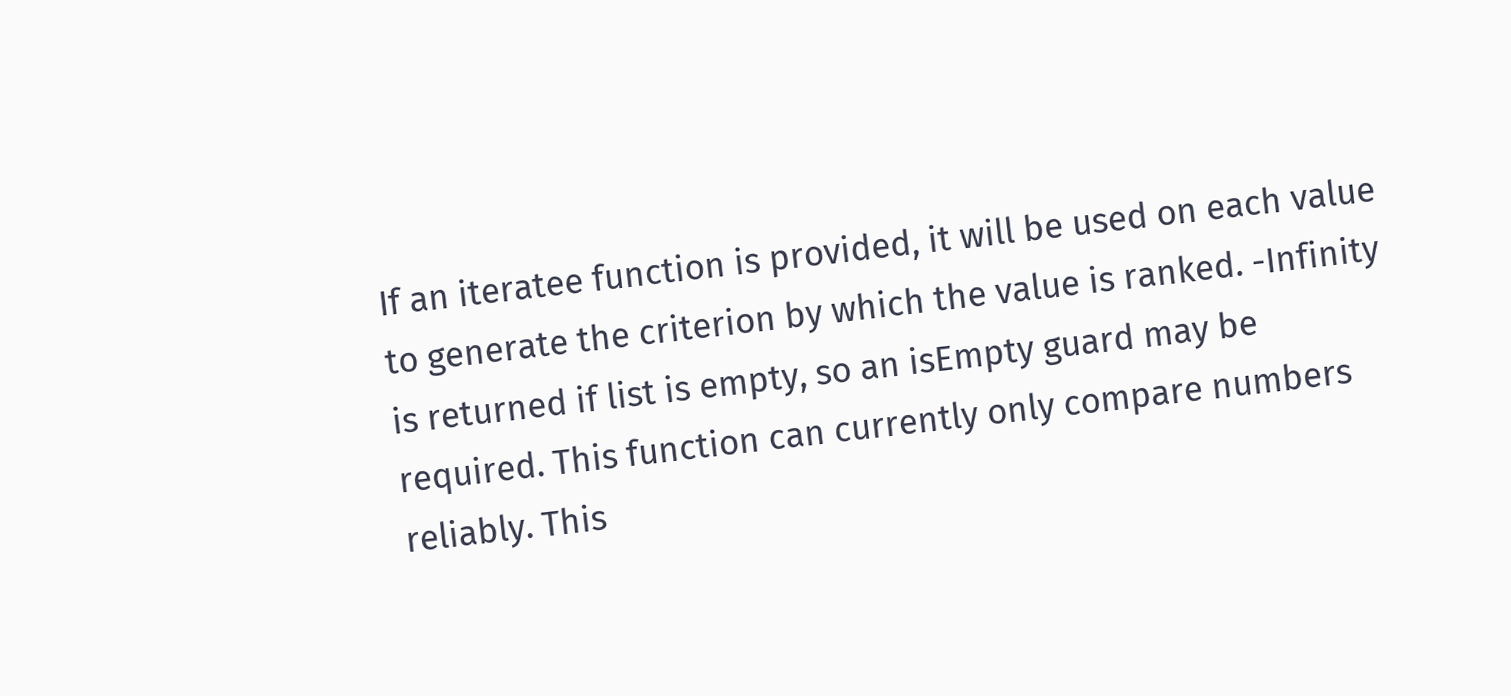If an iteratee function is provided, it will be used on each value to generate the criterion by which the value is ranked. -Infinity is returned if list is empty, so an isEmpty guard may be required. This function can currently only compare numbers reliably. This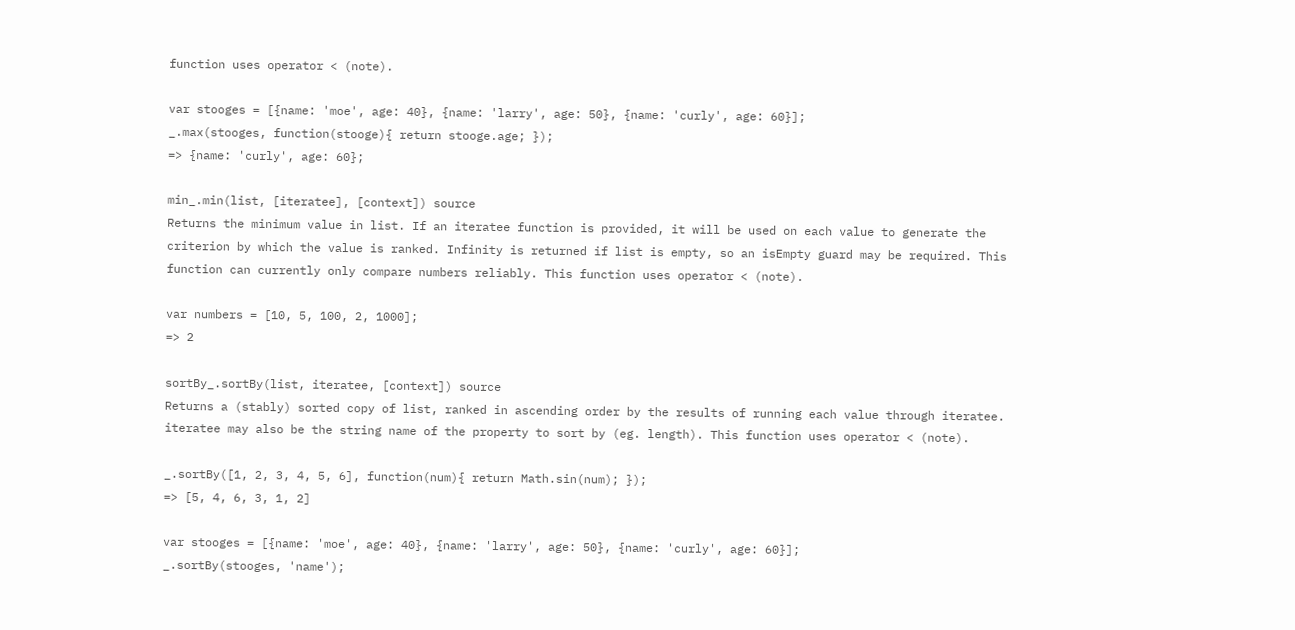function uses operator < (note).

var stooges = [{name: 'moe', age: 40}, {name: 'larry', age: 50}, {name: 'curly', age: 60}];
_.max(stooges, function(stooge){ return stooge.age; });
=> {name: 'curly', age: 60};

min_.min(list, [iteratee], [context]) source
Returns the minimum value in list. If an iteratee function is provided, it will be used on each value to generate the criterion by which the value is ranked. Infinity is returned if list is empty, so an isEmpty guard may be required. This function can currently only compare numbers reliably. This function uses operator < (note).

var numbers = [10, 5, 100, 2, 1000];
=> 2

sortBy_.sortBy(list, iteratee, [context]) source
Returns a (stably) sorted copy of list, ranked in ascending order by the results of running each value through iteratee. iteratee may also be the string name of the property to sort by (eg. length). This function uses operator < (note).

_.sortBy([1, 2, 3, 4, 5, 6], function(num){ return Math.sin(num); });
=> [5, 4, 6, 3, 1, 2]

var stooges = [{name: 'moe', age: 40}, {name: 'larry', age: 50}, {name: 'curly', age: 60}];
_.sortBy(stooges, 'name');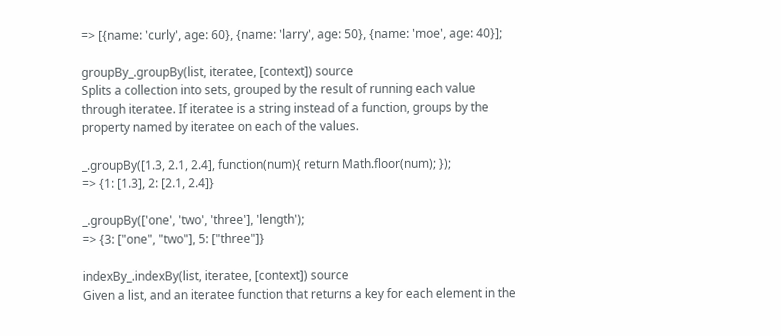=> [{name: 'curly', age: 60}, {name: 'larry', age: 50}, {name: 'moe', age: 40}];

groupBy_.groupBy(list, iteratee, [context]) source
Splits a collection into sets, grouped by the result of running each value through iteratee. If iteratee is a string instead of a function, groups by the property named by iteratee on each of the values.

_.groupBy([1.3, 2.1, 2.4], function(num){ return Math.floor(num); });
=> {1: [1.3], 2: [2.1, 2.4]}

_.groupBy(['one', 'two', 'three'], 'length');
=> {3: ["one", "two"], 5: ["three"]}

indexBy_.indexBy(list, iteratee, [context]) source
Given a list, and an iteratee function that returns a key for each element in the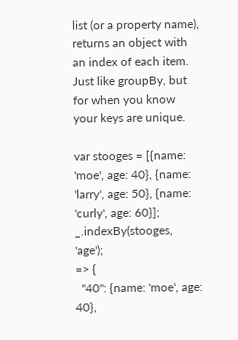list (or a property name), returns an object with an index of each item. Just like groupBy, but for when you know your keys are unique.

var stooges = [{name: 'moe', age: 40}, {name: 'larry', age: 50}, {name: 'curly', age: 60}];
_.indexBy(stooges, 'age');
=> {
  "40": {name: 'moe', age: 40},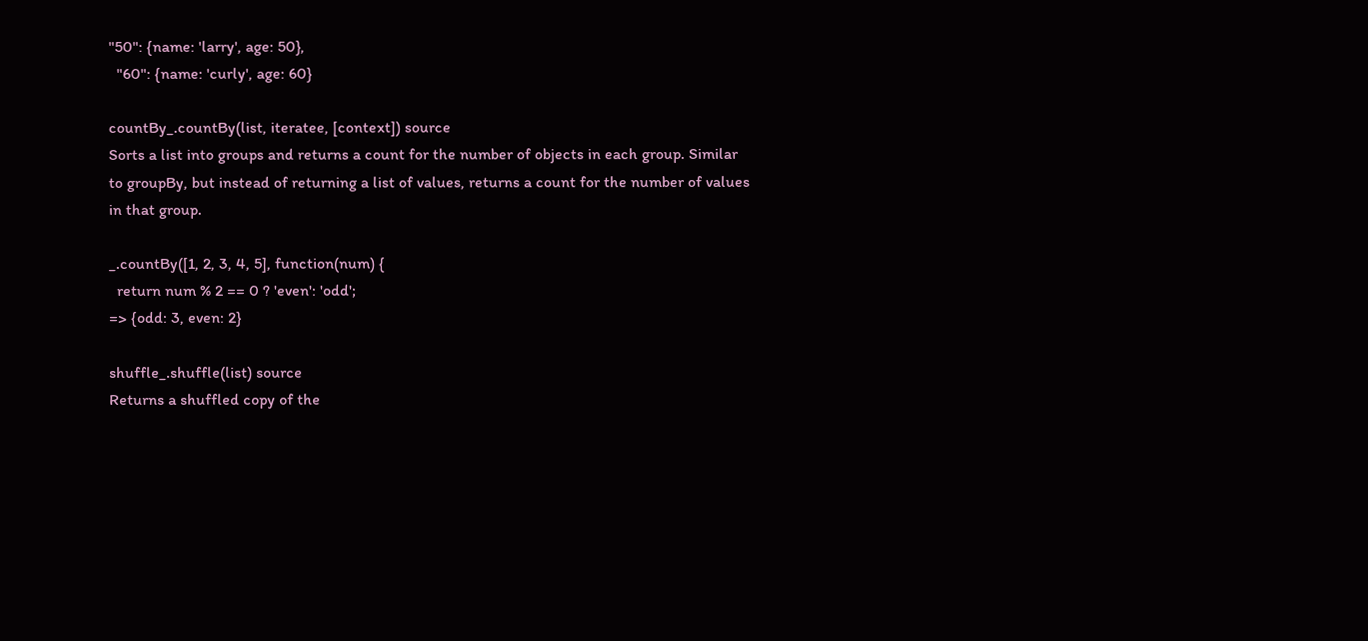"50": {name: 'larry', age: 50},
  "60": {name: 'curly', age: 60}

countBy_.countBy(list, iteratee, [context]) source
Sorts a list into groups and returns a count for the number of objects in each group. Similar to groupBy, but instead of returning a list of values, returns a count for the number of values in that group.

_.countBy([1, 2, 3, 4, 5], function(num) {
  return num % 2 == 0 ? 'even': 'odd';
=> {odd: 3, even: 2}

shuffle_.shuffle(list) source
Returns a shuffled copy of the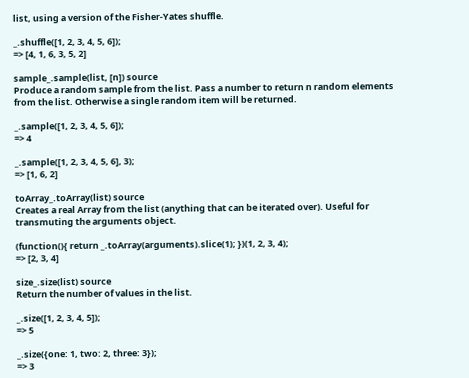list, using a version of the Fisher-Yates shuffle.

_.shuffle([1, 2, 3, 4, 5, 6]);
=> [4, 1, 6, 3, 5, 2]

sample_.sample(list, [n]) source
Produce a random sample from the list. Pass a number to return n random elements from the list. Otherwise a single random item will be returned.

_.sample([1, 2, 3, 4, 5, 6]);
=> 4

_.sample([1, 2, 3, 4, 5, 6], 3);
=> [1, 6, 2]

toArray_.toArray(list) source
Creates a real Array from the list (anything that can be iterated over). Useful for transmuting the arguments object.

(function(){ return _.toArray(arguments).slice(1); })(1, 2, 3, 4);
=> [2, 3, 4]

size_.size(list) source
Return the number of values in the list.

_.size([1, 2, 3, 4, 5]);
=> 5

_.size({one: 1, two: 2, three: 3});
=> 3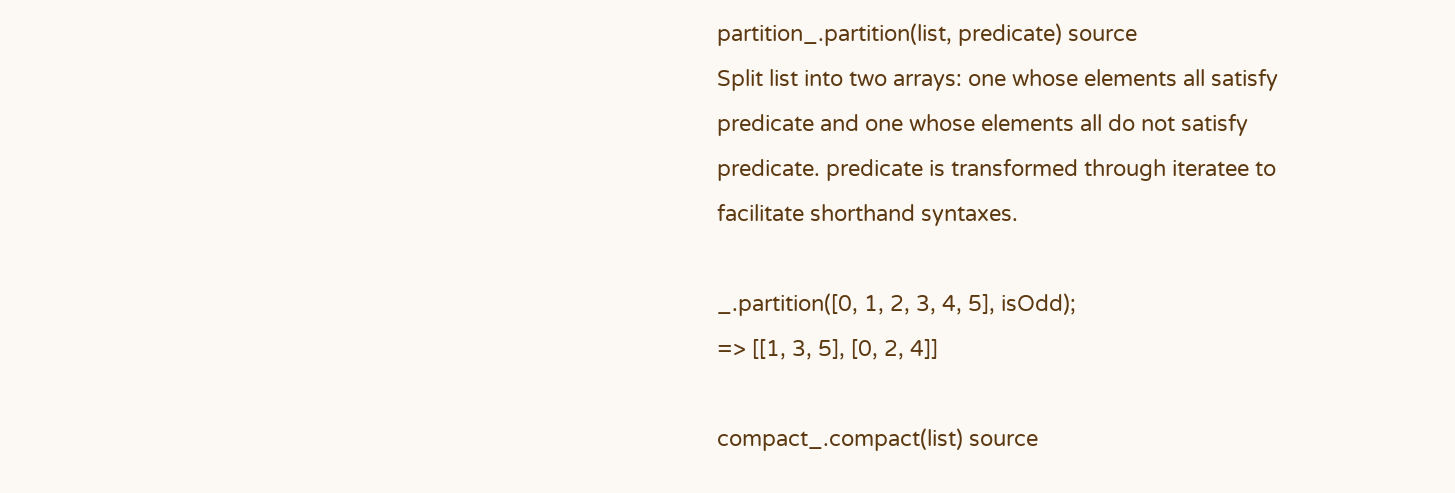partition_.partition(list, predicate) source
Split list into two arrays: one whose elements all satisfy predicate and one whose elements all do not satisfy predicate. predicate is transformed through iteratee to facilitate shorthand syntaxes.

_.partition([0, 1, 2, 3, 4, 5], isOdd);
=> [[1, 3, 5], [0, 2, 4]]

compact_.compact(list) source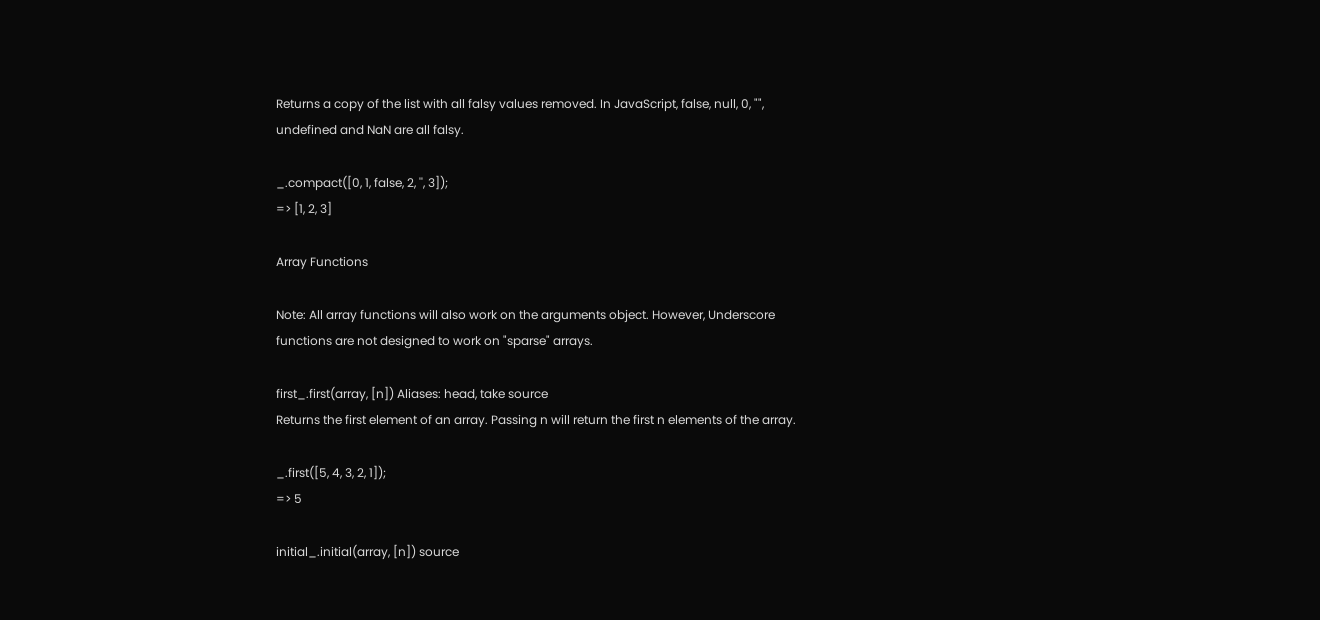Returns a copy of the list with all falsy values removed. In JavaScript, false, null, 0, "", undefined and NaN are all falsy.

_.compact([0, 1, false, 2, '', 3]);
=> [1, 2, 3]

Array Functions

Note: All array functions will also work on the arguments object. However, Underscore functions are not designed to work on "sparse" arrays.

first_.first(array, [n]) Aliases: head, take source
Returns the first element of an array. Passing n will return the first n elements of the array.

_.first([5, 4, 3, 2, 1]);
=> 5

initial_.initial(array, [n]) source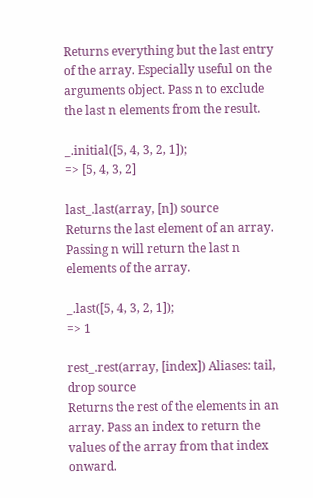Returns everything but the last entry of the array. Especially useful on the arguments object. Pass n to exclude the last n elements from the result.

_.initial([5, 4, 3, 2, 1]);
=> [5, 4, 3, 2]

last_.last(array, [n]) source
Returns the last element of an array. Passing n will return the last n elements of the array.

_.last([5, 4, 3, 2, 1]);
=> 1

rest_.rest(array, [index]) Aliases: tail, drop source
Returns the rest of the elements in an array. Pass an index to return the values of the array from that index onward.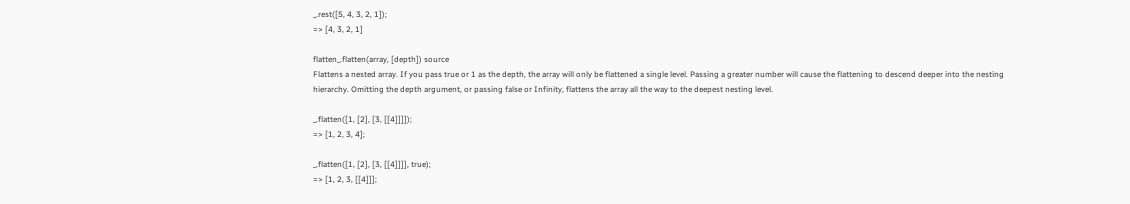_.rest([5, 4, 3, 2, 1]);
=> [4, 3, 2, 1]

flatten_.flatten(array, [depth]) source
Flattens a nested array. If you pass true or 1 as the depth, the array will only be flattened a single level. Passing a greater number will cause the flattening to descend deeper into the nesting hierarchy. Omitting the depth argument, or passing false or Infinity, flattens the array all the way to the deepest nesting level.

_.flatten([1, [2], [3, [[4]]]]);
=> [1, 2, 3, 4];

_.flatten([1, [2], [3, [[4]]]], true);
=> [1, 2, 3, [[4]]];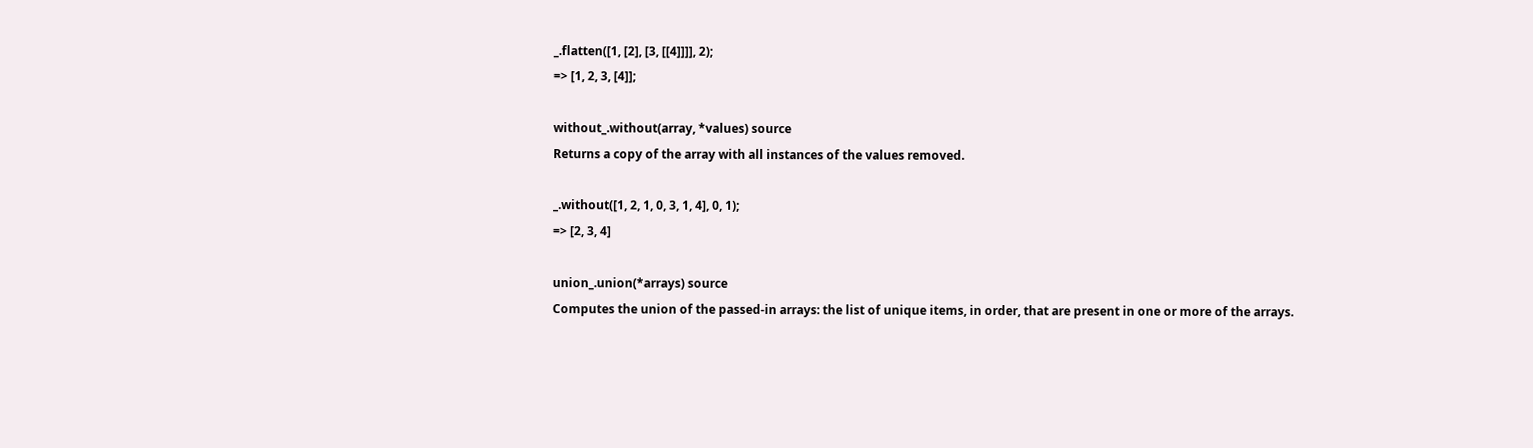_.flatten([1, [2], [3, [[4]]]], 2);
=> [1, 2, 3, [4]];

without_.without(array, *values) source
Returns a copy of the array with all instances of the values removed.

_.without([1, 2, 1, 0, 3, 1, 4], 0, 1);
=> [2, 3, 4]

union_.union(*arrays) source
Computes the union of the passed-in arrays: the list of unique items, in order, that are present in one or more of the arrays.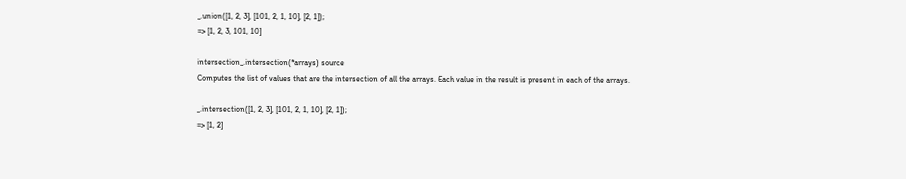_.union([1, 2, 3], [101, 2, 1, 10], [2, 1]);
=> [1, 2, 3, 101, 10]

intersection_.intersection(*arrays) source
Computes the list of values that are the intersection of all the arrays. Each value in the result is present in each of the arrays.

_.intersection([1, 2, 3], [101, 2, 1, 10], [2, 1]);
=> [1, 2]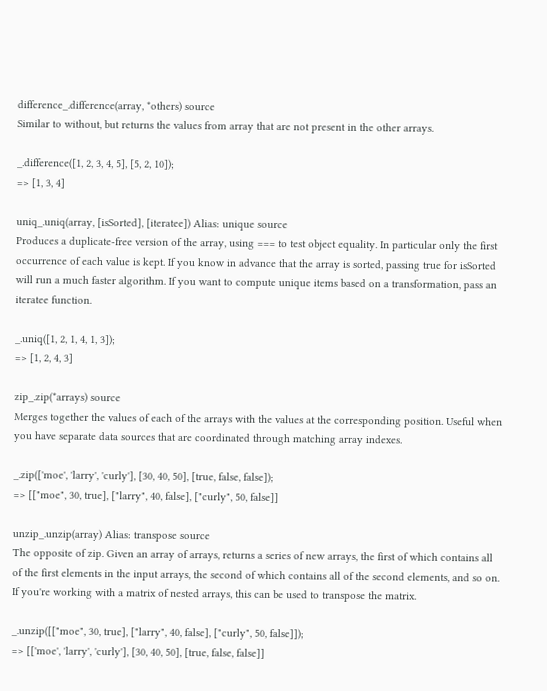difference_.difference(array, *others) source
Similar to without, but returns the values from array that are not present in the other arrays.

_.difference([1, 2, 3, 4, 5], [5, 2, 10]);
=> [1, 3, 4]

uniq_.uniq(array, [isSorted], [iteratee]) Alias: unique source
Produces a duplicate-free version of the array, using === to test object equality. In particular only the first occurrence of each value is kept. If you know in advance that the array is sorted, passing true for isSorted will run a much faster algorithm. If you want to compute unique items based on a transformation, pass an iteratee function.

_.uniq([1, 2, 1, 4, 1, 3]);
=> [1, 2, 4, 3]

zip_.zip(*arrays) source
Merges together the values of each of the arrays with the values at the corresponding position. Useful when you have separate data sources that are coordinated through matching array indexes.

_.zip(['moe', 'larry', 'curly'], [30, 40, 50], [true, false, false]);
=> [["moe", 30, true], ["larry", 40, false], ["curly", 50, false]]

unzip_.unzip(array) Alias: transpose source
The opposite of zip. Given an array of arrays, returns a series of new arrays, the first of which contains all of the first elements in the input arrays, the second of which contains all of the second elements, and so on. If you're working with a matrix of nested arrays, this can be used to transpose the matrix.

_.unzip([["moe", 30, true], ["larry", 40, false], ["curly", 50, false]]);
=> [['moe', 'larry', 'curly'], [30, 40, 50], [true, false, false]]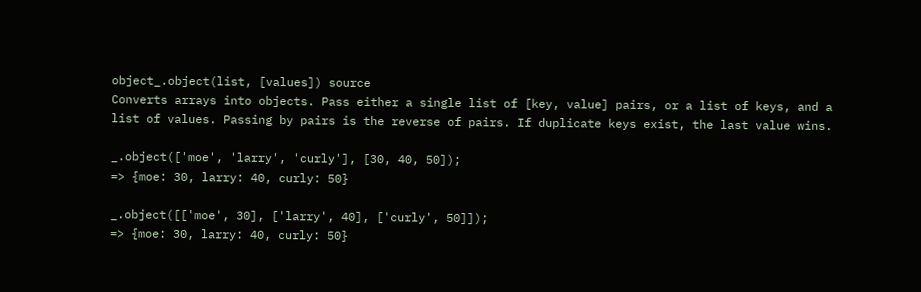object_.object(list, [values]) source
Converts arrays into objects. Pass either a single list of [key, value] pairs, or a list of keys, and a list of values. Passing by pairs is the reverse of pairs. If duplicate keys exist, the last value wins.

_.object(['moe', 'larry', 'curly'], [30, 40, 50]);
=> {moe: 30, larry: 40, curly: 50}

_.object([['moe', 30], ['larry', 40], ['curly', 50]]);
=> {moe: 30, larry: 40, curly: 50}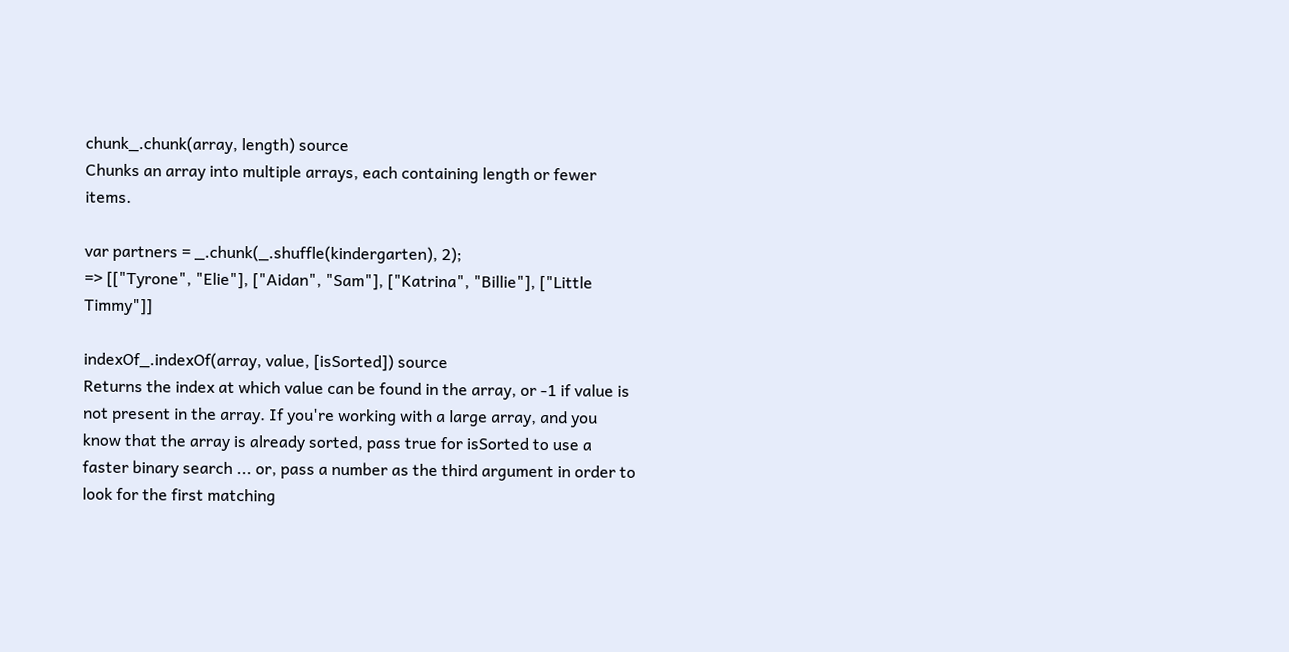chunk_.chunk(array, length) source
Chunks an array into multiple arrays, each containing length or fewer items.

var partners = _.chunk(_.shuffle(kindergarten), 2);
=> [["Tyrone", "Elie"], ["Aidan", "Sam"], ["Katrina", "Billie"], ["Little Timmy"]]

indexOf_.indexOf(array, value, [isSorted]) source
Returns the index at which value can be found in the array, or -1 if value is not present in the array. If you're working with a large array, and you know that the array is already sorted, pass true for isSorted to use a faster binary search ... or, pass a number as the third argument in order to look for the first matching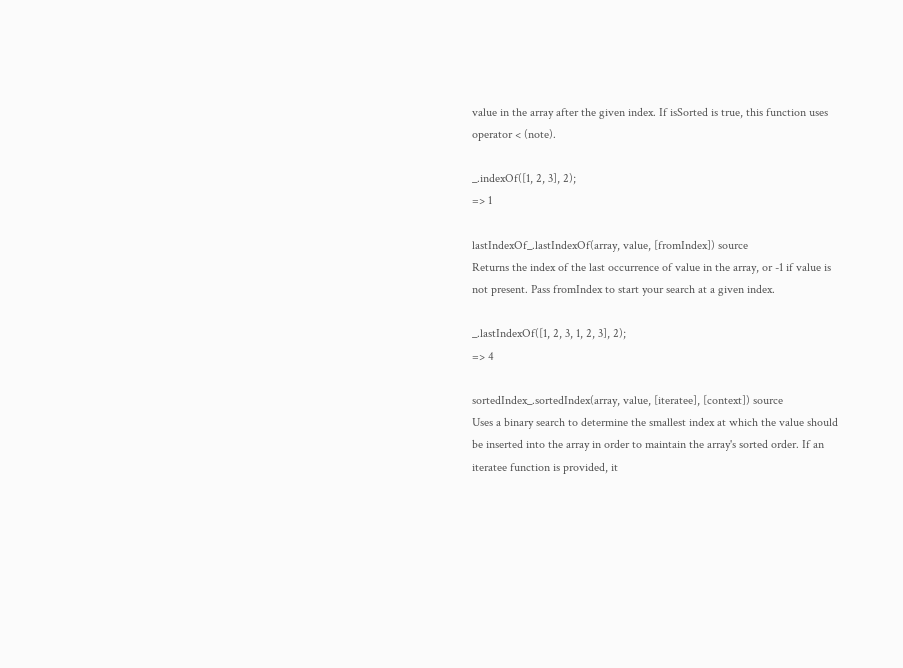value in the array after the given index. If isSorted is true, this function uses operator < (note).

_.indexOf([1, 2, 3], 2);
=> 1

lastIndexOf_.lastIndexOf(array, value, [fromIndex]) source
Returns the index of the last occurrence of value in the array, or -1 if value is not present. Pass fromIndex to start your search at a given index.

_.lastIndexOf([1, 2, 3, 1, 2, 3], 2);
=> 4

sortedIndex_.sortedIndex(array, value, [iteratee], [context]) source
Uses a binary search to determine the smallest index at which the value should be inserted into the array in order to maintain the array's sorted order. If an iteratee function is provided, it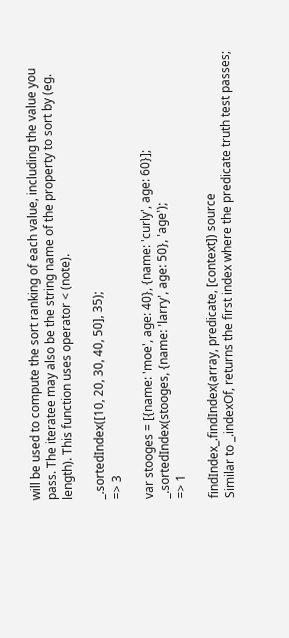will be used to compute the sort ranking of each value, including the value you pass. The iteratee may also be the string name of the property to sort by (eg. length). This function uses operator < (note).

_.sortedIndex([10, 20, 30, 40, 50], 35);
=> 3

var stooges = [{name: 'moe', age: 40}, {name: 'curly', age: 60}];
_.sortedIndex(stooges, {name: 'larry', age: 50}, 'age');
=> 1

findIndex_.findIndex(array, predicate, [context]) source
Similar to _.indexOf, returns the first index where the predicate truth test passes;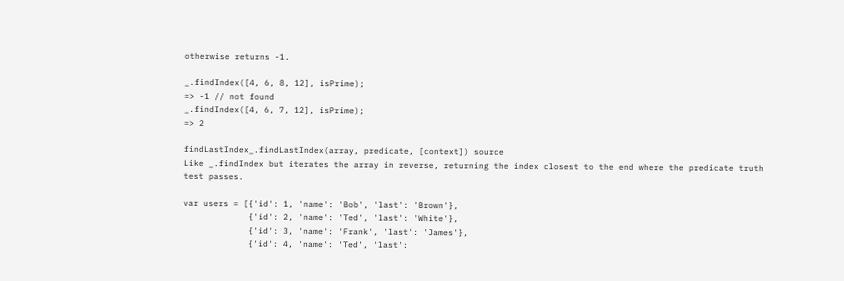otherwise returns -1.

_.findIndex([4, 6, 8, 12], isPrime);
=> -1 // not found
_.findIndex([4, 6, 7, 12], isPrime);
=> 2

findLastIndex_.findLastIndex(array, predicate, [context]) source
Like _.findIndex but iterates the array in reverse, returning the index closest to the end where the predicate truth test passes.

var users = [{'id': 1, 'name': 'Bob', 'last': 'Brown'},
             {'id': 2, 'name': 'Ted', 'last': 'White'},
             {'id': 3, 'name': 'Frank', 'last': 'James'},
             {'id': 4, 'name': 'Ted', 'last':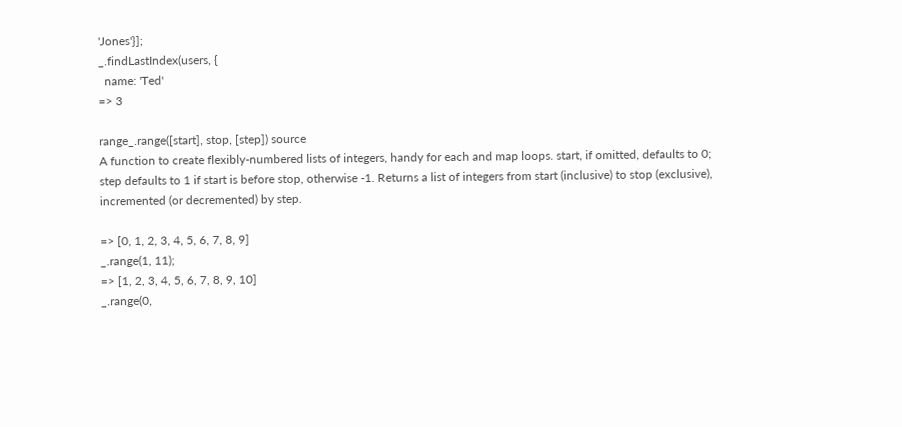'Jones'}];
_.findLastIndex(users, {
  name: 'Ted'
=> 3

range_.range([start], stop, [step]) source
A function to create flexibly-numbered lists of integers, handy for each and map loops. start, if omitted, defaults to 0; step defaults to 1 if start is before stop, otherwise -1. Returns a list of integers from start (inclusive) to stop (exclusive), incremented (or decremented) by step.

=> [0, 1, 2, 3, 4, 5, 6, 7, 8, 9]
_.range(1, 11);
=> [1, 2, 3, 4, 5, 6, 7, 8, 9, 10]
_.range(0,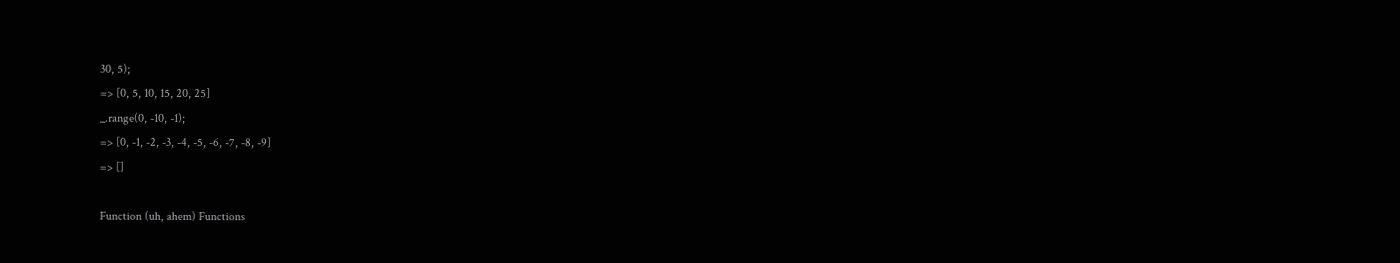30, 5);
=> [0, 5, 10, 15, 20, 25]
_.range(0, -10, -1);
=> [0, -1, -2, -3, -4, -5, -6, -7, -8, -9]
=> []

Function (uh, ahem) Functions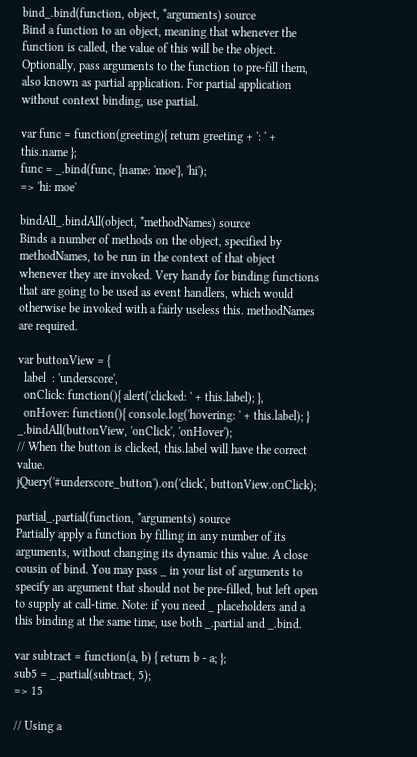bind_.bind(function, object, *arguments) source
Bind a function to an object, meaning that whenever the function is called, the value of this will be the object. Optionally, pass arguments to the function to pre-fill them, also known as partial application. For partial application without context binding, use partial.

var func = function(greeting){ return greeting + ': ' + this.name };
func = _.bind(func, {name: 'moe'}, 'hi');
=> 'hi: moe'

bindAll_.bindAll(object, *methodNames) source
Binds a number of methods on the object, specified by methodNames, to be run in the context of that object whenever they are invoked. Very handy for binding functions that are going to be used as event handlers, which would otherwise be invoked with a fairly useless this. methodNames are required.

var buttonView = {
  label  : 'underscore',
  onClick: function(){ alert('clicked: ' + this.label); },
  onHover: function(){ console.log('hovering: ' + this.label); }
_.bindAll(buttonView, 'onClick', 'onHover');
// When the button is clicked, this.label will have the correct value.
jQuery('#underscore_button').on('click', buttonView.onClick);

partial_.partial(function, *arguments) source
Partially apply a function by filling in any number of its arguments, without changing its dynamic this value. A close cousin of bind. You may pass _ in your list of arguments to specify an argument that should not be pre-filled, but left open to supply at call-time. Note: if you need _ placeholders and a this binding at the same time, use both _.partial and _.bind.

var subtract = function(a, b) { return b - a; };
sub5 = _.partial(subtract, 5);
=> 15

// Using a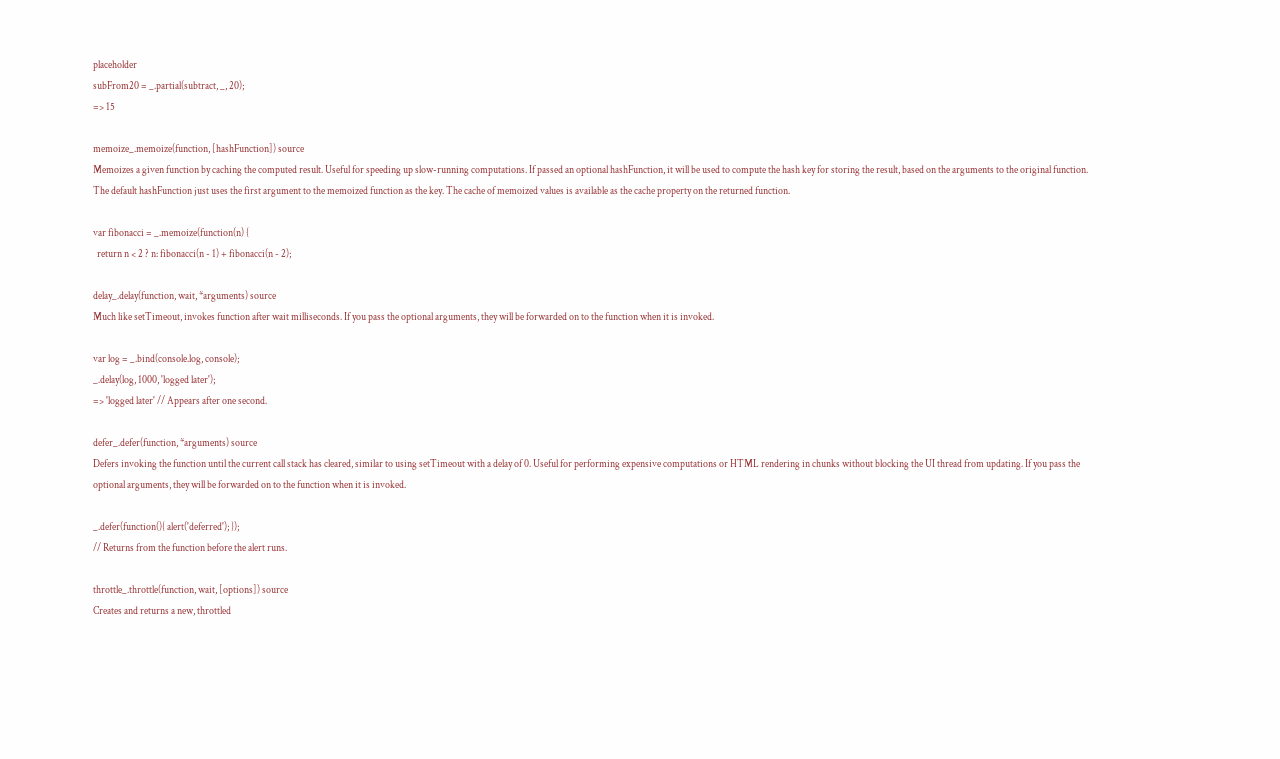placeholder
subFrom20 = _.partial(subtract, _, 20);
=> 15

memoize_.memoize(function, [hashFunction]) source
Memoizes a given function by caching the computed result. Useful for speeding up slow-running computations. If passed an optional hashFunction, it will be used to compute the hash key for storing the result, based on the arguments to the original function. The default hashFunction just uses the first argument to the memoized function as the key. The cache of memoized values is available as the cache property on the returned function.

var fibonacci = _.memoize(function(n) {
  return n < 2 ? n: fibonacci(n - 1) + fibonacci(n - 2);

delay_.delay(function, wait, *arguments) source
Much like setTimeout, invokes function after wait milliseconds. If you pass the optional arguments, they will be forwarded on to the function when it is invoked.

var log = _.bind(console.log, console);
_.delay(log, 1000, 'logged later');
=> 'logged later' // Appears after one second.

defer_.defer(function, *arguments) source
Defers invoking the function until the current call stack has cleared, similar to using setTimeout with a delay of 0. Useful for performing expensive computations or HTML rendering in chunks without blocking the UI thread from updating. If you pass the optional arguments, they will be forwarded on to the function when it is invoked.

_.defer(function(){ alert('deferred'); });
// Returns from the function before the alert runs.

throttle_.throttle(function, wait, [options]) source
Creates and returns a new, throttled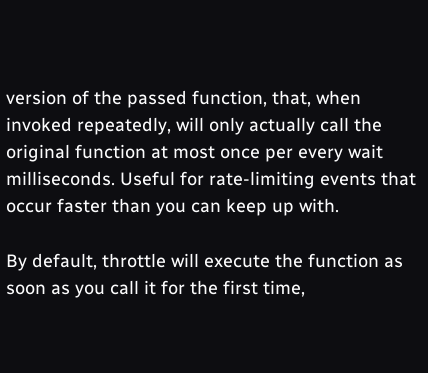version of the passed function, that, when invoked repeatedly, will only actually call the original function at most once per every wait milliseconds. Useful for rate-limiting events that occur faster than you can keep up with.

By default, throttle will execute the function as soon as you call it for the first time,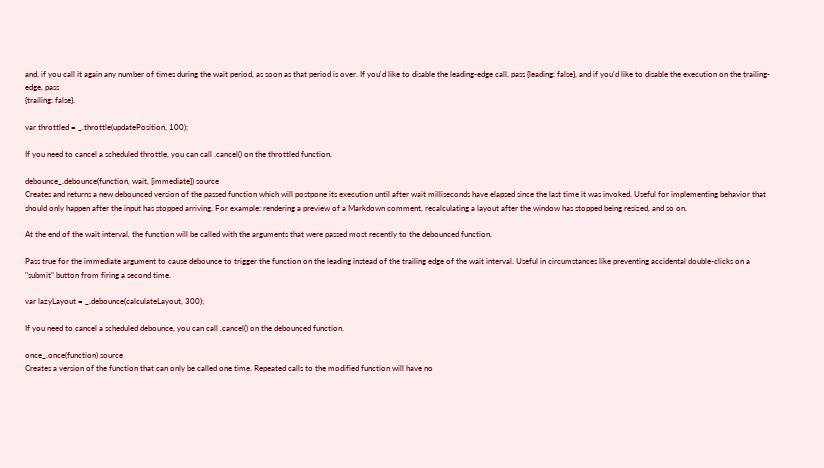and, if you call it again any number of times during the wait period, as soon as that period is over. If you'd like to disable the leading-edge call, pass {leading: false}, and if you'd like to disable the execution on the trailing-edge, pass
{trailing: false}.

var throttled = _.throttle(updatePosition, 100);

If you need to cancel a scheduled throttle, you can call .cancel() on the throttled function.

debounce_.debounce(function, wait, [immediate]) source
Creates and returns a new debounced version of the passed function which will postpone its execution until after wait milliseconds have elapsed since the last time it was invoked. Useful for implementing behavior that should only happen after the input has stopped arriving. For example: rendering a preview of a Markdown comment, recalculating a layout after the window has stopped being resized, and so on.

At the end of the wait interval, the function will be called with the arguments that were passed most recently to the debounced function.

Pass true for the immediate argument to cause debounce to trigger the function on the leading instead of the trailing edge of the wait interval. Useful in circumstances like preventing accidental double-clicks on a "submit" button from firing a second time.

var lazyLayout = _.debounce(calculateLayout, 300);

If you need to cancel a scheduled debounce, you can call .cancel() on the debounced function.

once_.once(function) source
Creates a version of the function that can only be called one time. Repeated calls to the modified function will have no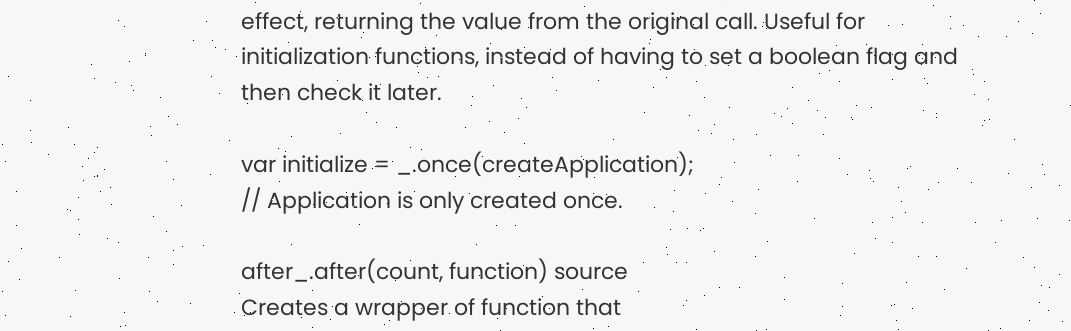effect, returning the value from the original call. Useful for initialization functions, instead of having to set a boolean flag and then check it later.

var initialize = _.once(createApplication);
// Application is only created once.

after_.after(count, function) source
Creates a wrapper of function that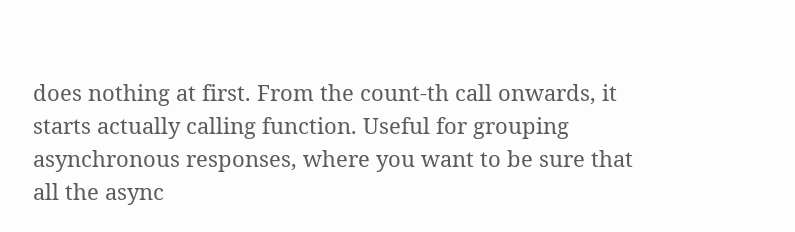does nothing at first. From the count-th call onwards, it starts actually calling function. Useful for grouping asynchronous responses, where you want to be sure that all the async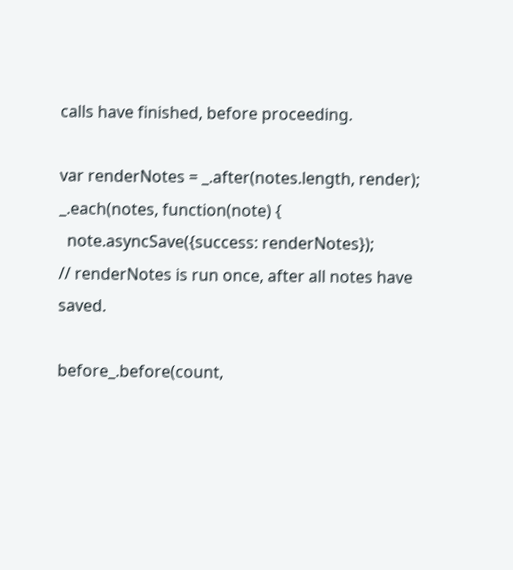calls have finished, before proceeding.

var renderNotes = _.after(notes.length, render);
_.each(notes, function(note) {
  note.asyncSave({success: renderNotes});
// renderNotes is run once, after all notes have saved.

before_.before(count,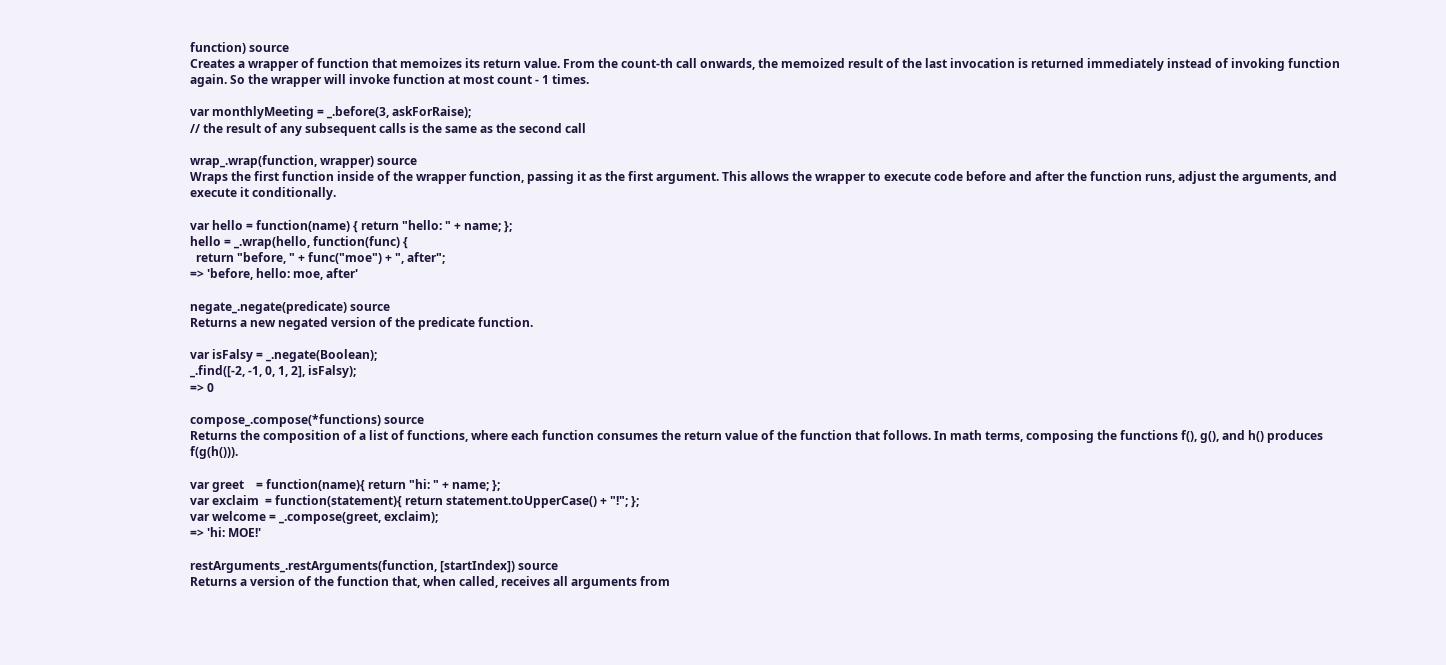function) source
Creates a wrapper of function that memoizes its return value. From the count-th call onwards, the memoized result of the last invocation is returned immediately instead of invoking function again. So the wrapper will invoke function at most count - 1 times.

var monthlyMeeting = _.before(3, askForRaise);
// the result of any subsequent calls is the same as the second call

wrap_.wrap(function, wrapper) source
Wraps the first function inside of the wrapper function, passing it as the first argument. This allows the wrapper to execute code before and after the function runs, adjust the arguments, and execute it conditionally.

var hello = function(name) { return "hello: " + name; };
hello = _.wrap(hello, function(func) {
  return "before, " + func("moe") + ", after";
=> 'before, hello: moe, after'

negate_.negate(predicate) source
Returns a new negated version of the predicate function.

var isFalsy = _.negate(Boolean);
_.find([-2, -1, 0, 1, 2], isFalsy);
=> 0

compose_.compose(*functions) source
Returns the composition of a list of functions, where each function consumes the return value of the function that follows. In math terms, composing the functions f(), g(), and h() produces f(g(h())).

var greet    = function(name){ return "hi: " + name; };
var exclaim  = function(statement){ return statement.toUpperCase() + "!"; };
var welcome = _.compose(greet, exclaim);
=> 'hi: MOE!'

restArguments_.restArguments(function, [startIndex]) source
Returns a version of the function that, when called, receives all arguments from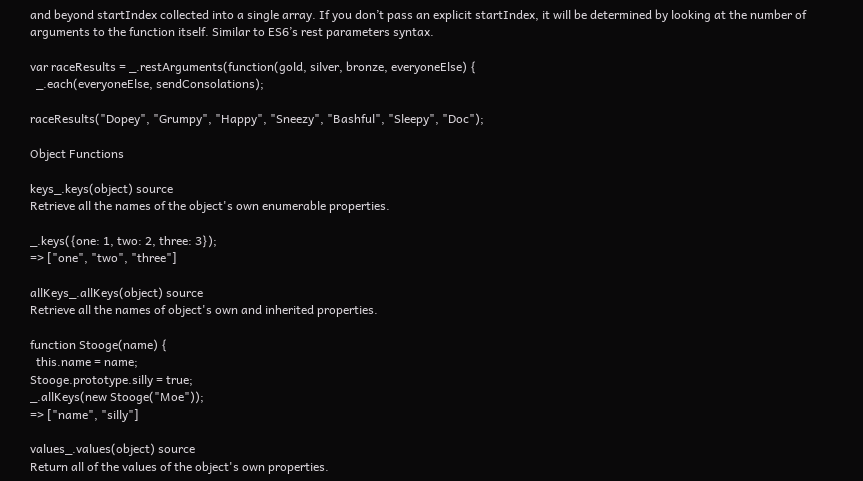and beyond startIndex collected into a single array. If you don’t pass an explicit startIndex, it will be determined by looking at the number of arguments to the function itself. Similar to ES6’s rest parameters syntax.

var raceResults = _.restArguments(function(gold, silver, bronze, everyoneElse) {
  _.each(everyoneElse, sendConsolations);

raceResults("Dopey", "Grumpy", "Happy", "Sneezy", "Bashful", "Sleepy", "Doc");

Object Functions

keys_.keys(object) source
Retrieve all the names of the object's own enumerable properties.

_.keys({one: 1, two: 2, three: 3});
=> ["one", "two", "three"]

allKeys_.allKeys(object) source
Retrieve all the names of object's own and inherited properties.

function Stooge(name) {
  this.name = name;
Stooge.prototype.silly = true;
_.allKeys(new Stooge("Moe"));
=> ["name", "silly"]

values_.values(object) source
Return all of the values of the object's own properties.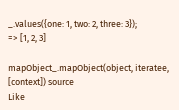_.values({one: 1, two: 2, three: 3});
=> [1, 2, 3]

mapObject_.mapObject(object, iteratee, [context]) source
Like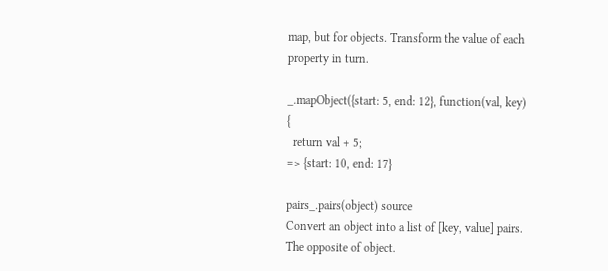map, but for objects. Transform the value of each property in turn.

_.mapObject({start: 5, end: 12}, function(val, key) {
  return val + 5;
=> {start: 10, end: 17}

pairs_.pairs(object) source
Convert an object into a list of [key, value] pairs. The opposite of object.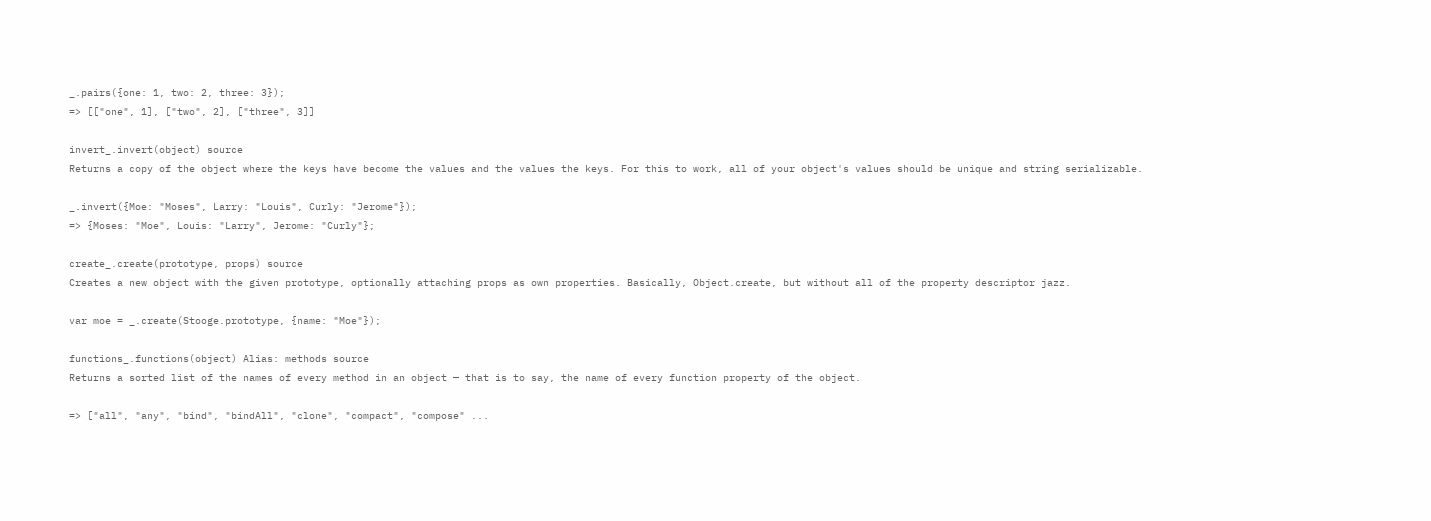_.pairs({one: 1, two: 2, three: 3});
=> [["one", 1], ["two", 2], ["three", 3]]

invert_.invert(object) source
Returns a copy of the object where the keys have become the values and the values the keys. For this to work, all of your object's values should be unique and string serializable.

_.invert({Moe: "Moses", Larry: "Louis", Curly: "Jerome"});
=> {Moses: "Moe", Louis: "Larry", Jerome: "Curly"};

create_.create(prototype, props) source
Creates a new object with the given prototype, optionally attaching props as own properties. Basically, Object.create, but without all of the property descriptor jazz.

var moe = _.create(Stooge.prototype, {name: "Moe"});

functions_.functions(object) Alias: methods source
Returns a sorted list of the names of every method in an object — that is to say, the name of every function property of the object.

=> ["all", "any", "bind", "bindAll", "clone", "compact", "compose" ...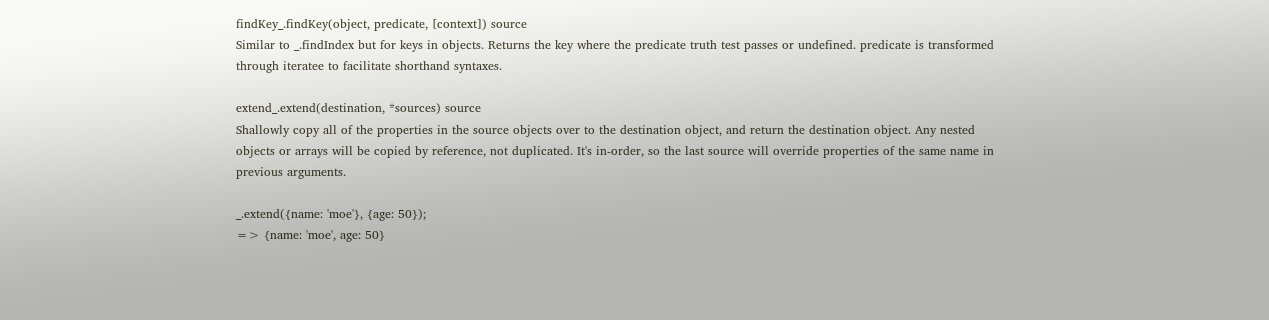findKey_.findKey(object, predicate, [context]) source
Similar to _.findIndex but for keys in objects. Returns the key where the predicate truth test passes or undefined. predicate is transformed through iteratee to facilitate shorthand syntaxes.

extend_.extend(destination, *sources) source
Shallowly copy all of the properties in the source objects over to the destination object, and return the destination object. Any nested objects or arrays will be copied by reference, not duplicated. It's in-order, so the last source will override properties of the same name in previous arguments.

_.extend({name: 'moe'}, {age: 50});
=> {name: 'moe', age: 50}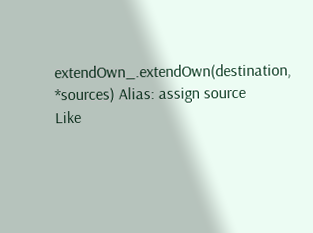extendOwn_.extendOwn(destination, *sources) Alias: assign source
Like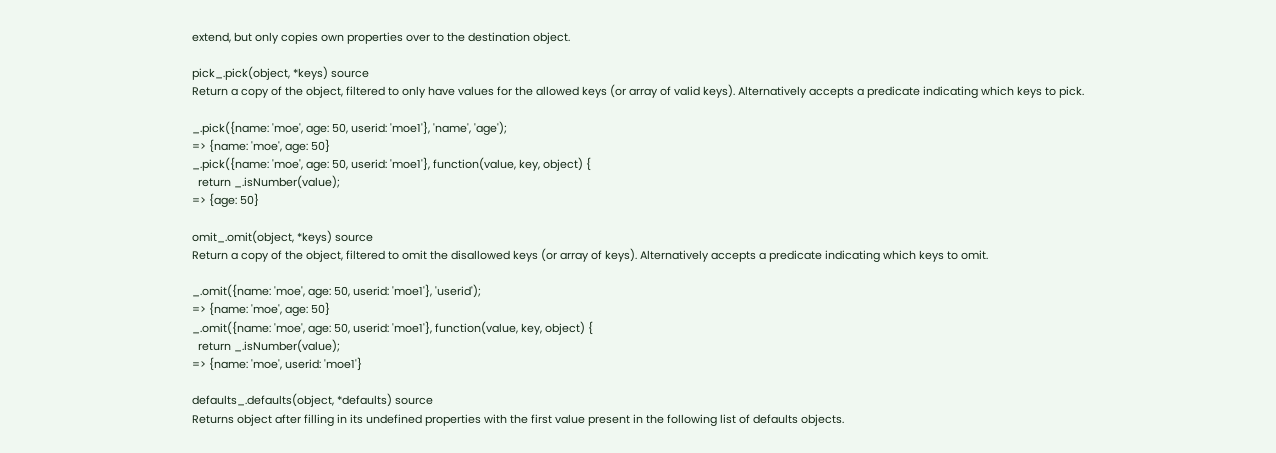extend, but only copies own properties over to the destination object.

pick_.pick(object, *keys) source
Return a copy of the object, filtered to only have values for the allowed keys (or array of valid keys). Alternatively accepts a predicate indicating which keys to pick.

_.pick({name: 'moe', age: 50, userid: 'moe1'}, 'name', 'age');
=> {name: 'moe', age: 50}
_.pick({name: 'moe', age: 50, userid: 'moe1'}, function(value, key, object) {
  return _.isNumber(value);
=> {age: 50}

omit_.omit(object, *keys) source
Return a copy of the object, filtered to omit the disallowed keys (or array of keys). Alternatively accepts a predicate indicating which keys to omit.

_.omit({name: 'moe', age: 50, userid: 'moe1'}, 'userid');
=> {name: 'moe', age: 50}
_.omit({name: 'moe', age: 50, userid: 'moe1'}, function(value, key, object) {
  return _.isNumber(value);
=> {name: 'moe', userid: 'moe1'}

defaults_.defaults(object, *defaults) source
Returns object after filling in its undefined properties with the first value present in the following list of defaults objects.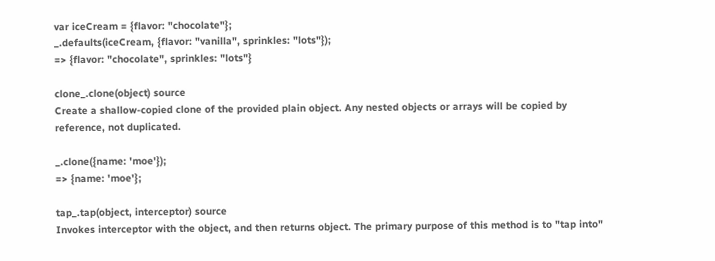var iceCream = {flavor: "chocolate"};
_.defaults(iceCream, {flavor: "vanilla", sprinkles: "lots"});
=> {flavor: "chocolate", sprinkles: "lots"}

clone_.clone(object) source
Create a shallow-copied clone of the provided plain object. Any nested objects or arrays will be copied by reference, not duplicated.

_.clone({name: 'moe'});
=> {name: 'moe'};

tap_.tap(object, interceptor) source
Invokes interceptor with the object, and then returns object. The primary purpose of this method is to "tap into"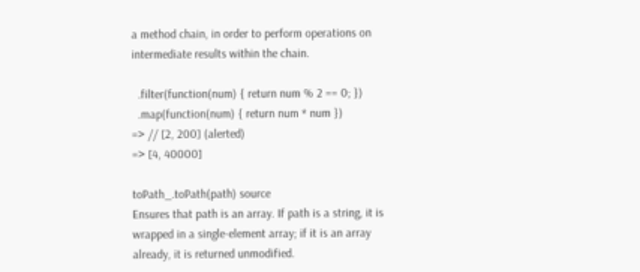a method chain, in order to perform operations on intermediate results within the chain.

  .filter(function(num) { return num % 2 == 0; })
  .map(function(num) { return num * num })
=> // [2, 200] (alerted)
=> [4, 40000]

toPath_.toPath(path) source
Ensures that path is an array. If path is a string, it is wrapped in a single-element array; if it is an array already, it is returned unmodified.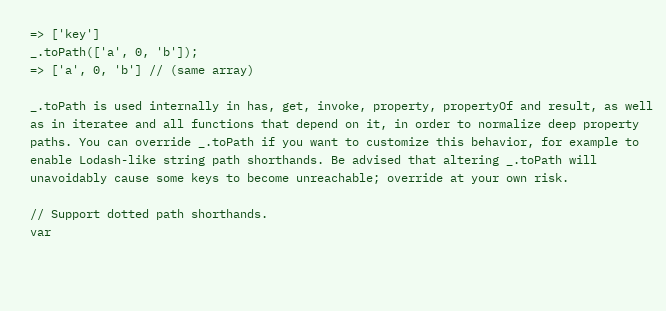=> ['key']
_.toPath(['a', 0, 'b']);
=> ['a', 0, 'b'] // (same array)

_.toPath is used internally in has, get, invoke, property, propertyOf and result, as well as in iteratee and all functions that depend on it, in order to normalize deep property paths. You can override _.toPath if you want to customize this behavior, for example to enable Lodash-like string path shorthands. Be advised that altering _.toPath will unavoidably cause some keys to become unreachable; override at your own risk.

// Support dotted path shorthands.
var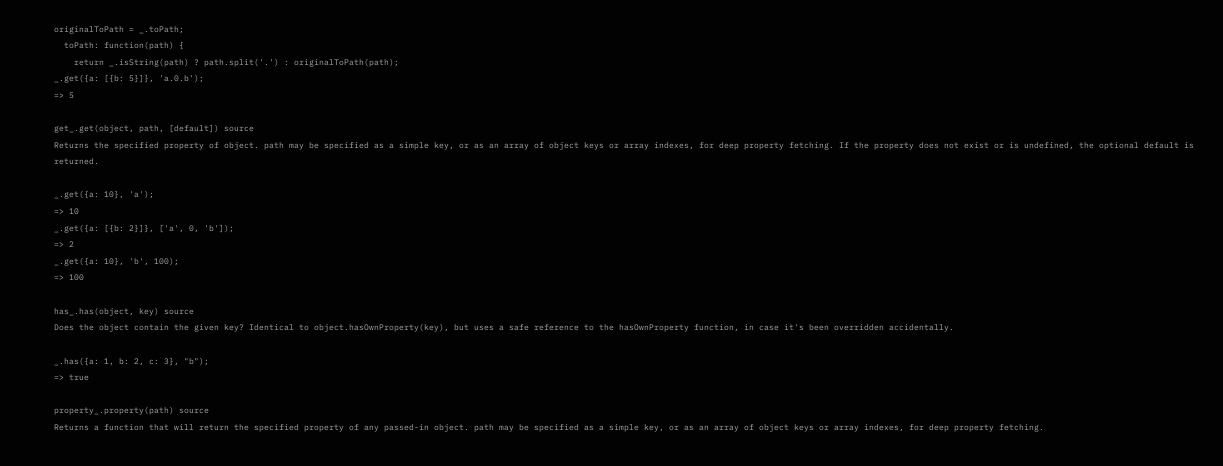originalToPath = _.toPath;
  toPath: function(path) {
    return _.isString(path) ? path.split('.') : originalToPath(path);
_.get({a: [{b: 5}]}, 'a.0.b');
=> 5

get_.get(object, path, [default]) source
Returns the specified property of object. path may be specified as a simple key, or as an array of object keys or array indexes, for deep property fetching. If the property does not exist or is undefined, the optional default is returned.

_.get({a: 10}, 'a');
=> 10
_.get({a: [{b: 2}]}, ['a', 0, 'b']);
=> 2
_.get({a: 10}, 'b', 100);
=> 100

has_.has(object, key) source
Does the object contain the given key? Identical to object.hasOwnProperty(key), but uses a safe reference to the hasOwnProperty function, in case it's been overridden accidentally.

_.has({a: 1, b: 2, c: 3}, "b");
=> true

property_.property(path) source
Returns a function that will return the specified property of any passed-in object. path may be specified as a simple key, or as an array of object keys or array indexes, for deep property fetching.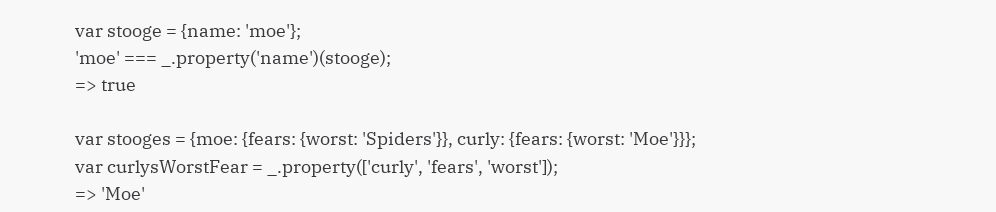var stooge = {name: 'moe'};
'moe' === _.property('name')(stooge);
=> true

var stooges = {moe: {fears: {worst: 'Spiders'}}, curly: {fears: {worst: 'Moe'}}};
var curlysWorstFear = _.property(['curly', 'fears', 'worst']);
=> 'Moe'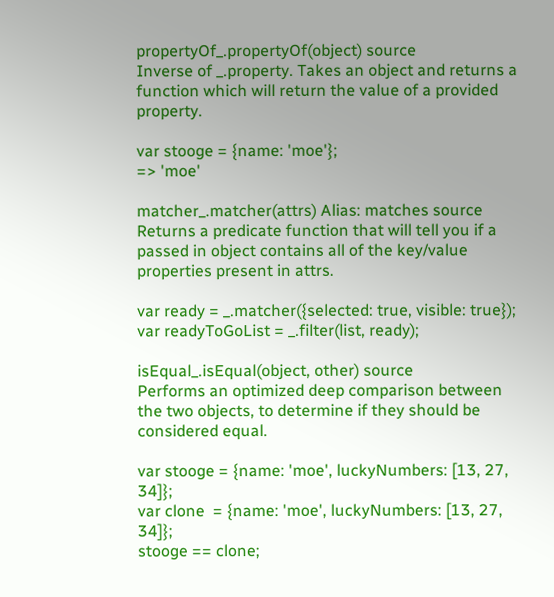propertyOf_.propertyOf(object) source
Inverse of _.property. Takes an object and returns a function which will return the value of a provided property.

var stooge = {name: 'moe'};
=> 'moe'

matcher_.matcher(attrs) Alias: matches source
Returns a predicate function that will tell you if a passed in object contains all of the key/value properties present in attrs.

var ready = _.matcher({selected: true, visible: true});
var readyToGoList = _.filter(list, ready);

isEqual_.isEqual(object, other) source
Performs an optimized deep comparison between the two objects, to determine if they should be considered equal.

var stooge = {name: 'moe', luckyNumbers: [13, 27, 34]};
var clone  = {name: 'moe', luckyNumbers: [13, 27, 34]};
stooge == clone;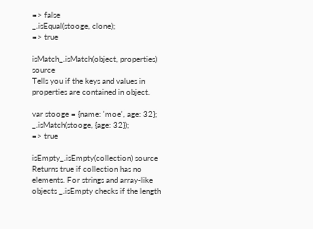=> false
_.isEqual(stooge, clone);
=> true

isMatch_.isMatch(object, properties) source
Tells you if the keys and values in properties are contained in object.

var stooge = {name: 'moe', age: 32};
_.isMatch(stooge, {age: 32});
=> true

isEmpty_.isEmpty(collection) source
Returns true if collection has no elements. For strings and array-like objects _.isEmpty checks if the length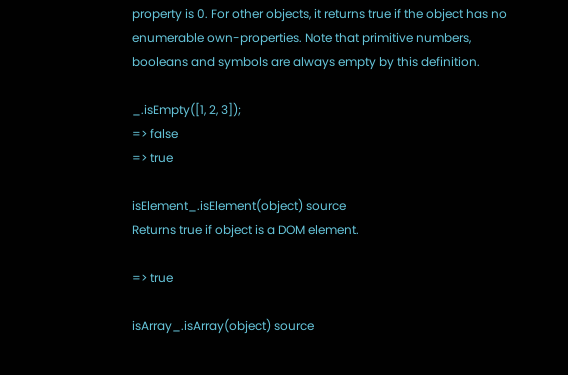property is 0. For other objects, it returns true if the object has no enumerable own-properties. Note that primitive numbers, booleans and symbols are always empty by this definition.

_.isEmpty([1, 2, 3]);
=> false
=> true

isElement_.isElement(object) source
Returns true if object is a DOM element.

=> true

isArray_.isArray(object) source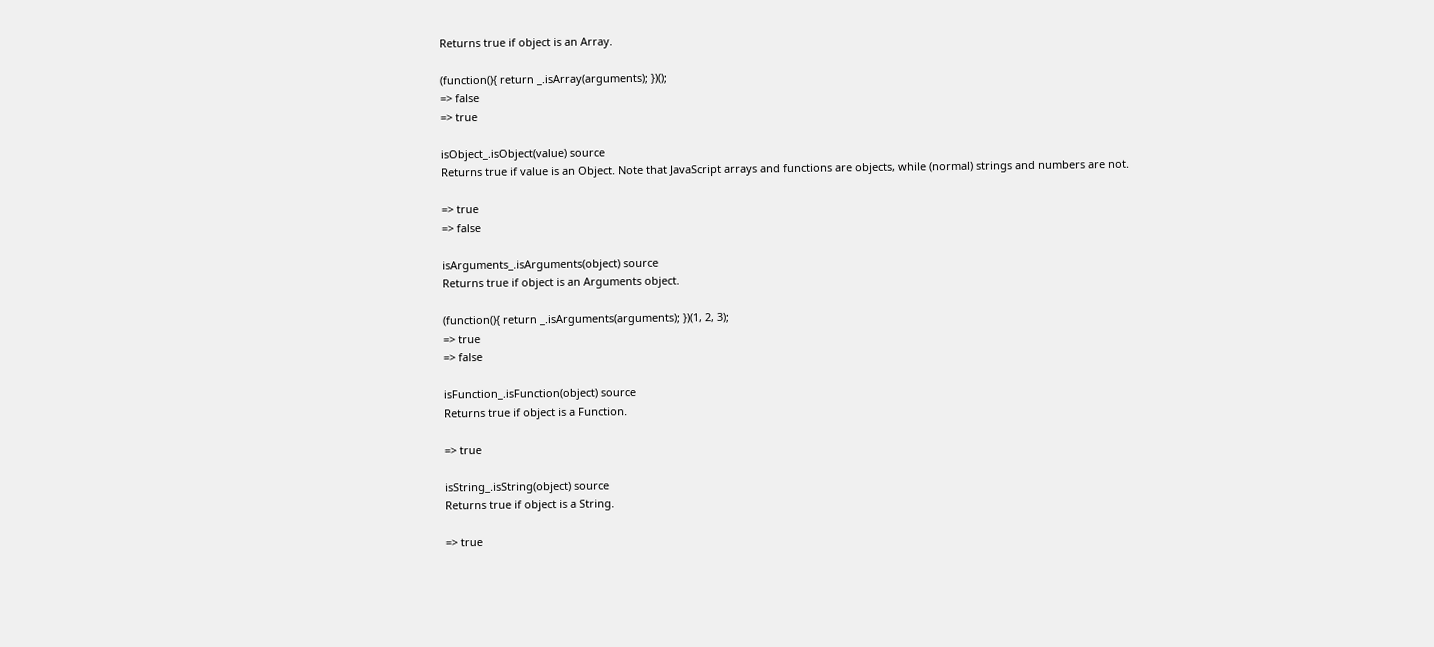Returns true if object is an Array.

(function(){ return _.isArray(arguments); })();
=> false
=> true

isObject_.isObject(value) source
Returns true if value is an Object. Note that JavaScript arrays and functions are objects, while (normal) strings and numbers are not.

=> true
=> false

isArguments_.isArguments(object) source
Returns true if object is an Arguments object.

(function(){ return _.isArguments(arguments); })(1, 2, 3);
=> true
=> false

isFunction_.isFunction(object) source
Returns true if object is a Function.

=> true

isString_.isString(object) source
Returns true if object is a String.

=> true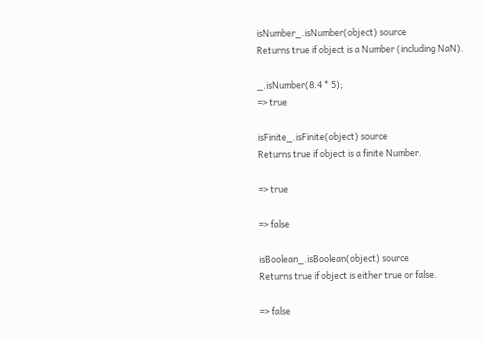isNumber_.isNumber(object) source
Returns true if object is a Number (including NaN).

_.isNumber(8.4 * 5);
=> true

isFinite_.isFinite(object) source
Returns true if object is a finite Number.

=> true

=> false

isBoolean_.isBoolean(object) source
Returns true if object is either true or false.

=> false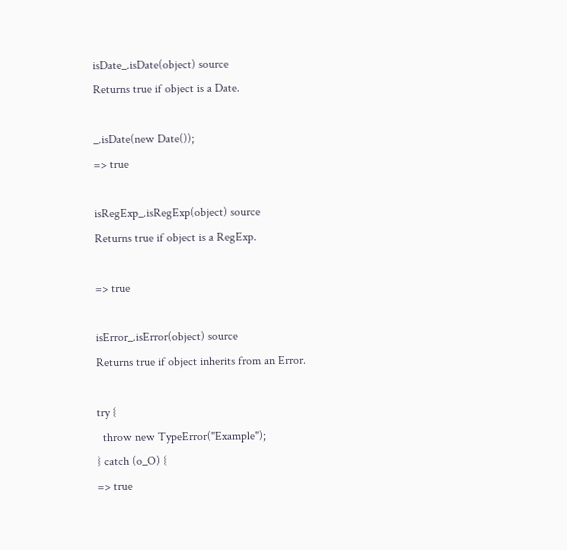isDate_.isDate(object) source
Returns true if object is a Date.

_.isDate(new Date());
=> true

isRegExp_.isRegExp(object) source
Returns true if object is a RegExp.

=> true

isError_.isError(object) source
Returns true if object inherits from an Error.

try {
  throw new TypeError("Example");
} catch (o_O) {
=> true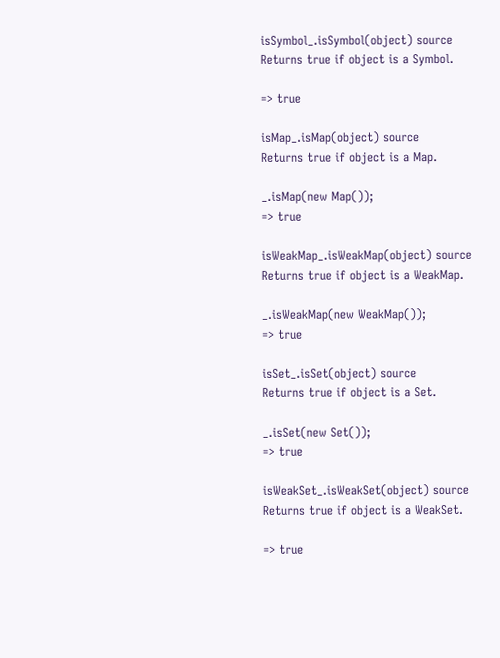isSymbol_.isSymbol(object) source
Returns true if object is a Symbol.

=> true

isMap_.isMap(object) source
Returns true if object is a Map.

_.isMap(new Map());
=> true

isWeakMap_.isWeakMap(object) source
Returns true if object is a WeakMap.

_.isWeakMap(new WeakMap());
=> true

isSet_.isSet(object) source
Returns true if object is a Set.

_.isSet(new Set());
=> true

isWeakSet_.isWeakSet(object) source
Returns true if object is a WeakSet.

=> true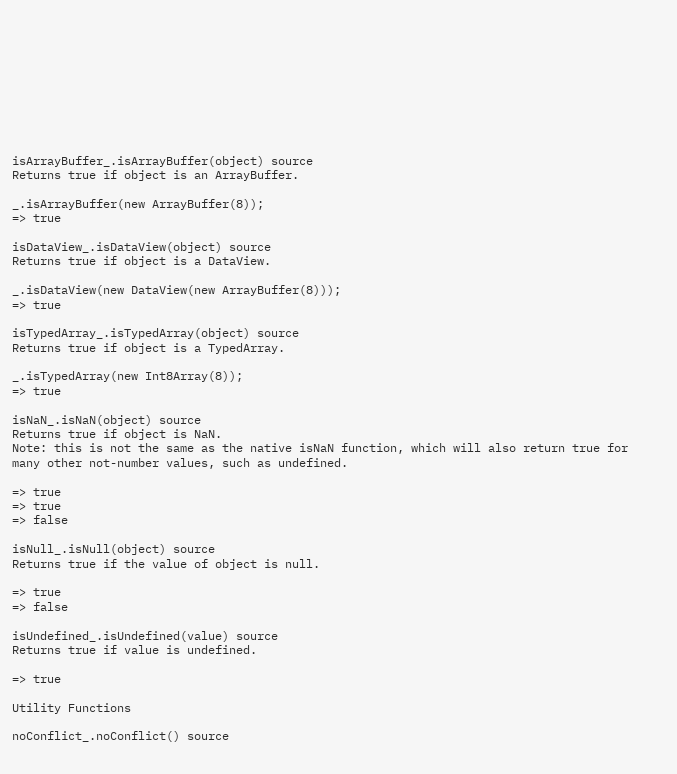isArrayBuffer_.isArrayBuffer(object) source
Returns true if object is an ArrayBuffer.

_.isArrayBuffer(new ArrayBuffer(8));
=> true

isDataView_.isDataView(object) source
Returns true if object is a DataView.

_.isDataView(new DataView(new ArrayBuffer(8)));
=> true

isTypedArray_.isTypedArray(object) source
Returns true if object is a TypedArray.

_.isTypedArray(new Int8Array(8));
=> true

isNaN_.isNaN(object) source
Returns true if object is NaN.
Note: this is not the same as the native isNaN function, which will also return true for many other not-number values, such as undefined.

=> true
=> true
=> false

isNull_.isNull(object) source
Returns true if the value of object is null.

=> true
=> false

isUndefined_.isUndefined(value) source
Returns true if value is undefined.

=> true

Utility Functions

noConflict_.noConflict() source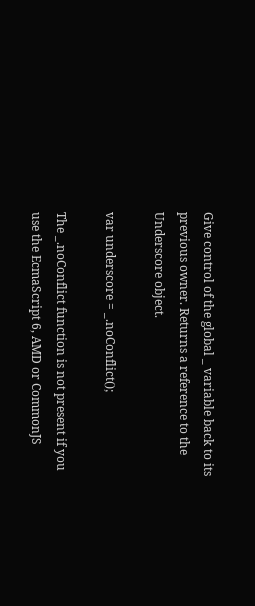Give control of the global _ variable back to its previous owner. Returns a reference to the Underscore object.

var underscore = _.noConflict();

The _.noConflict function is not present if you use the EcmaScript 6, AMD or CommonJS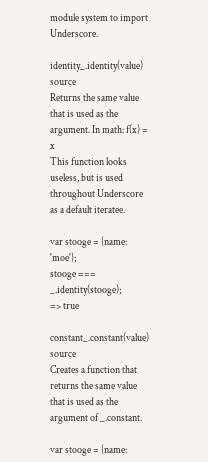module system to import Underscore.

identity_.identity(value) source
Returns the same value that is used as the argument. In math: f(x) = x
This function looks useless, but is used throughout Underscore as a default iteratee.

var stooge = {name: 'moe'};
stooge === _.identity(stooge);
=> true

constant_.constant(value) source
Creates a function that returns the same value that is used as the argument of _.constant.

var stooge = {name: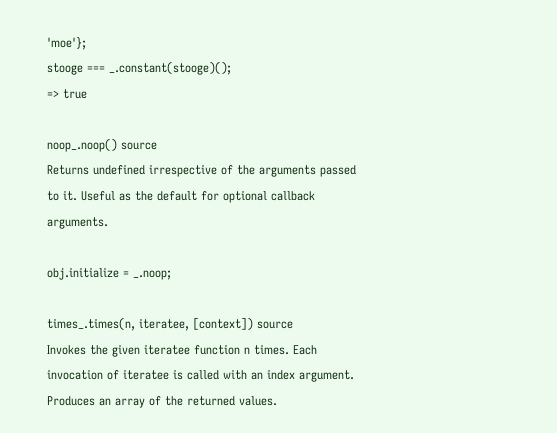'moe'};
stooge === _.constant(stooge)();
=> true

noop_.noop() source
Returns undefined irrespective of the arguments passed to it. Useful as the default for optional callback arguments.

obj.initialize = _.noop;

times_.times(n, iteratee, [context]) source
Invokes the given iteratee function n times. Each invocation of iteratee is called with an index argument. Produces an array of the returned values.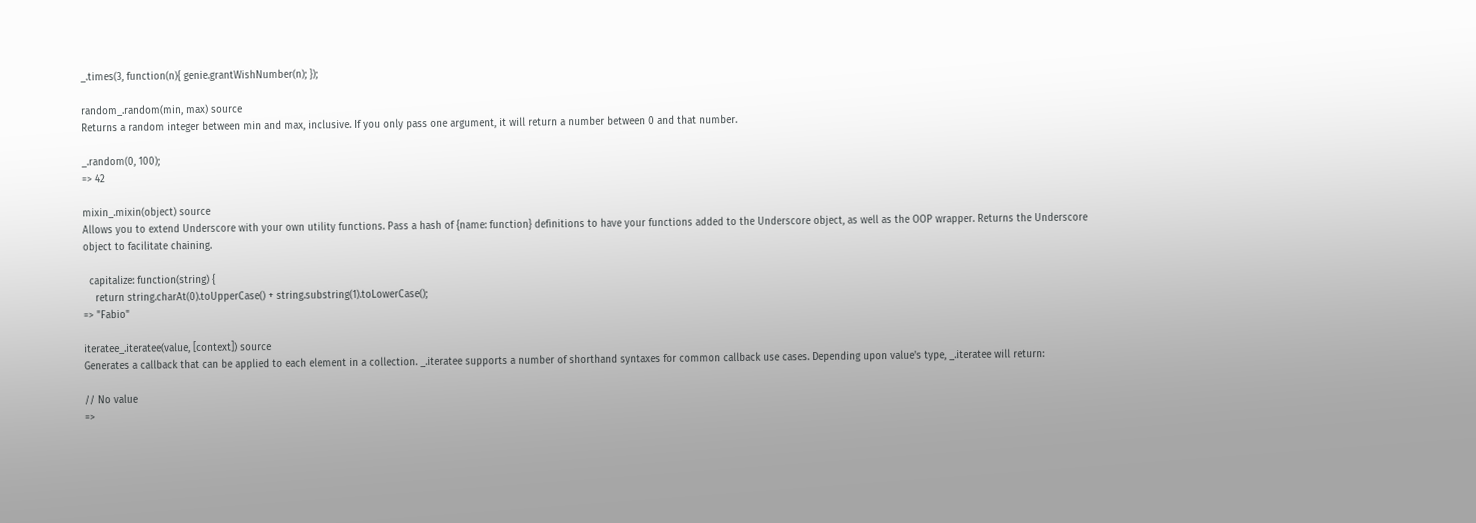_.times(3, function(n){ genie.grantWishNumber(n); });

random_.random(min, max) source
Returns a random integer between min and max, inclusive. If you only pass one argument, it will return a number between 0 and that number.

_.random(0, 100);
=> 42

mixin_.mixin(object) source
Allows you to extend Underscore with your own utility functions. Pass a hash of {name: function} definitions to have your functions added to the Underscore object, as well as the OOP wrapper. Returns the Underscore object to facilitate chaining.

  capitalize: function(string) {
    return string.charAt(0).toUpperCase() + string.substring(1).toLowerCase();
=> "Fabio"

iteratee_.iteratee(value, [context]) source
Generates a callback that can be applied to each element in a collection. _.iteratee supports a number of shorthand syntaxes for common callback use cases. Depending upon value's type, _.iteratee will return:

// No value
=>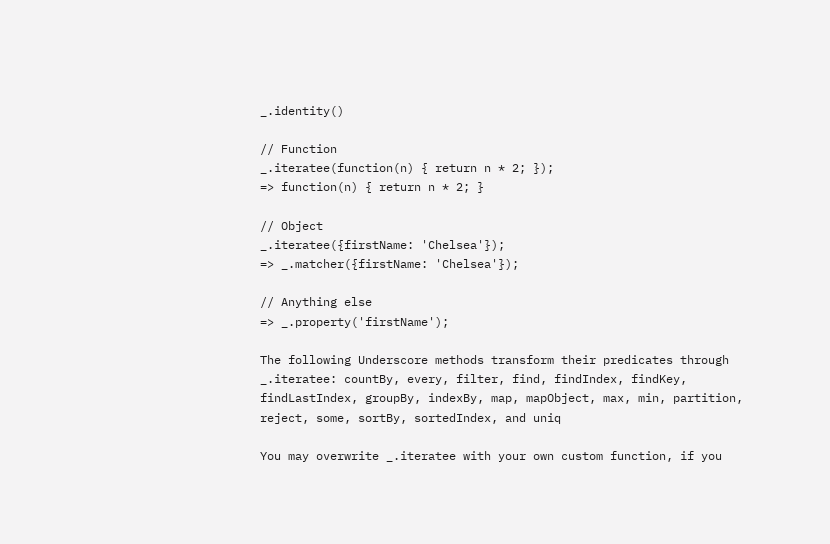_.identity()

// Function
_.iteratee(function(n) { return n * 2; });
=> function(n) { return n * 2; }

// Object
_.iteratee({firstName: 'Chelsea'});
=> _.matcher({firstName: 'Chelsea'});

// Anything else
=> _.property('firstName');

The following Underscore methods transform their predicates through _.iteratee: countBy, every, filter, find, findIndex, findKey, findLastIndex, groupBy, indexBy, map, mapObject, max, min, partition, reject, some, sortBy, sortedIndex, and uniq

You may overwrite _.iteratee with your own custom function, if you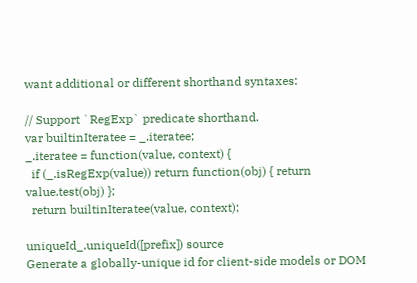want additional or different shorthand syntaxes:

// Support `RegExp` predicate shorthand.
var builtinIteratee = _.iteratee;
_.iteratee = function(value, context) {
  if (_.isRegExp(value)) return function(obj) { return value.test(obj) };
  return builtinIteratee(value, context);

uniqueId_.uniqueId([prefix]) source
Generate a globally-unique id for client-side models or DOM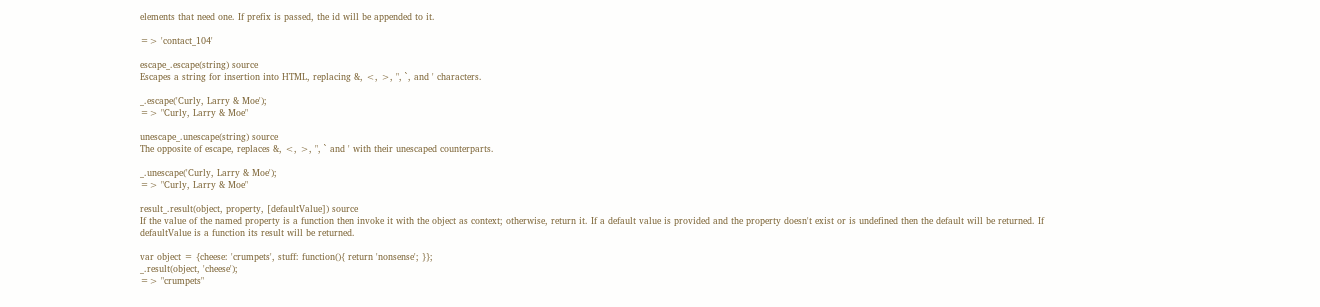elements that need one. If prefix is passed, the id will be appended to it.

=> 'contact_104'

escape_.escape(string) source
Escapes a string for insertion into HTML, replacing &, <, >, ", `, and ' characters.

_.escape('Curly, Larry & Moe');
=> "Curly, Larry & Moe"

unescape_.unescape(string) source
The opposite of escape, replaces &, <, >, ", ` and ' with their unescaped counterparts.

_.unescape('Curly, Larry & Moe');
=> "Curly, Larry & Moe"

result_.result(object, property, [defaultValue]) source
If the value of the named property is a function then invoke it with the object as context; otherwise, return it. If a default value is provided and the property doesn't exist or is undefined then the default will be returned. If defaultValue is a function its result will be returned.

var object = {cheese: 'crumpets', stuff: function(){ return 'nonsense'; }};
_.result(object, 'cheese');
=> "crumpets"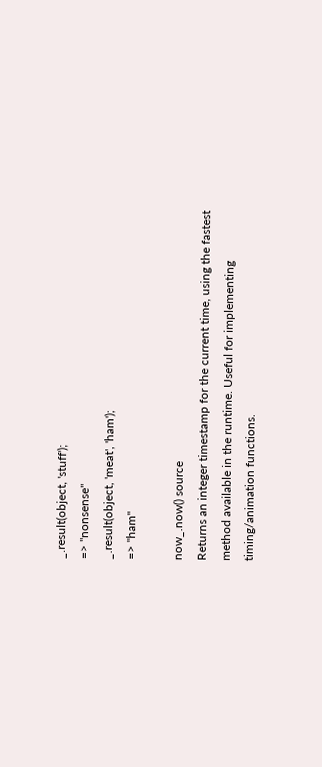_.result(object, 'stuff');
=> "nonsense"
_.result(object, 'meat', 'ham');
=> "ham"

now_.now() source
Returns an integer timestamp for the current time, using the fastest method available in the runtime. Useful for implementing timing/animation functions.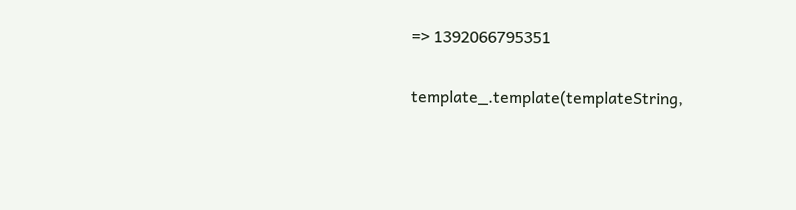=> 1392066795351

template_.template(templateString,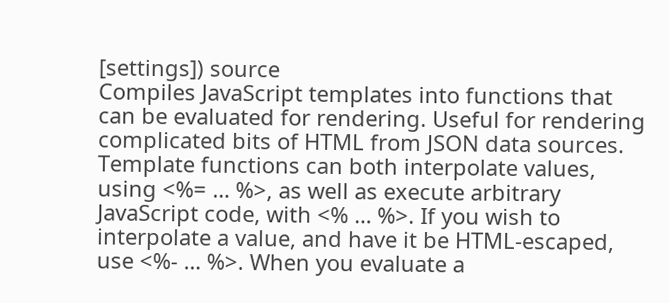[settings]) source
Compiles JavaScript templates into functions that can be evaluated for rendering. Useful for rendering complicated bits of HTML from JSON data sources. Template functions can both interpolate values, using <%= … %>, as well as execute arbitrary JavaScript code, with <% … %>. If you wish to interpolate a value, and have it be HTML-escaped, use <%- … %>. When you evaluate a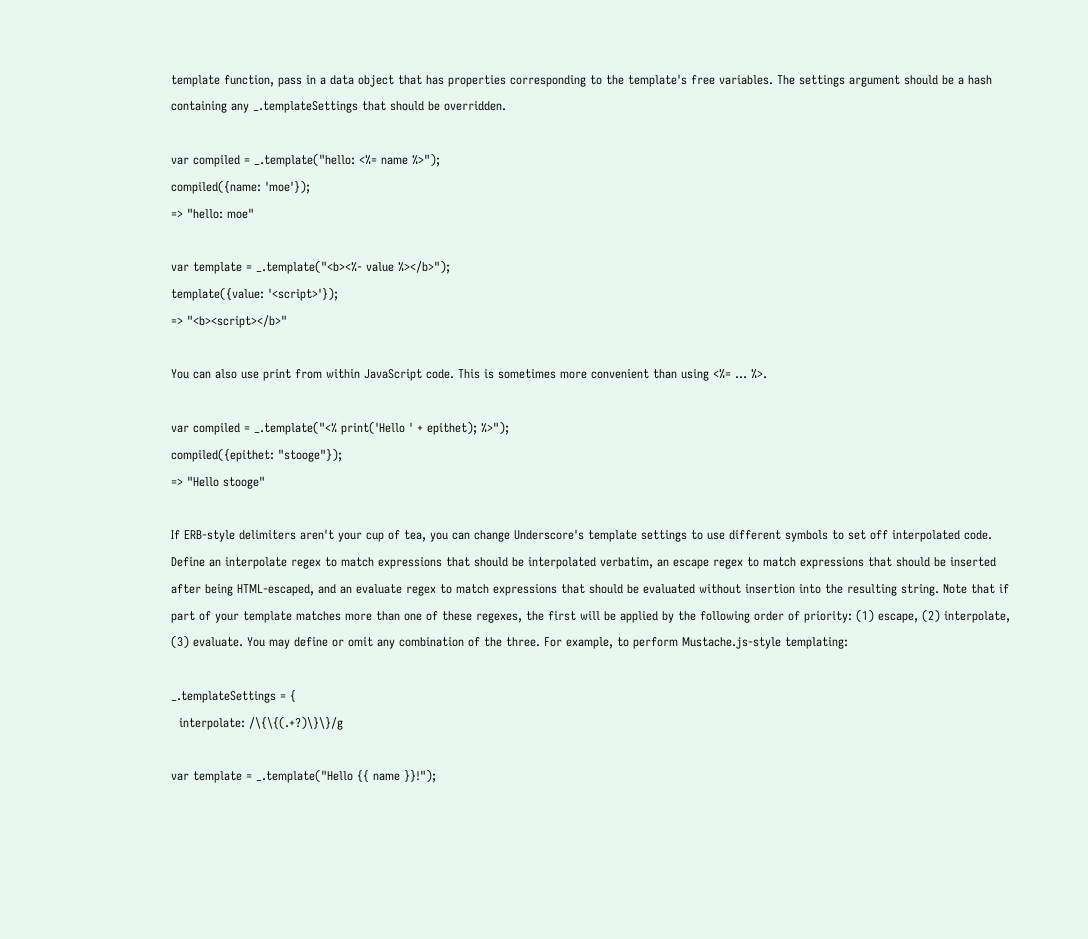template function, pass in a data object that has properties corresponding to the template's free variables. The settings argument should be a hash containing any _.templateSettings that should be overridden.

var compiled = _.template("hello: <%= name %>");
compiled({name: 'moe'});
=> "hello: moe"

var template = _.template("<b><%- value %></b>");
template({value: '<script>'});
=> "<b><script></b>"

You can also use print from within JavaScript code. This is sometimes more convenient than using <%= ... %>.

var compiled = _.template("<% print('Hello ' + epithet); %>");
compiled({epithet: "stooge"});
=> "Hello stooge"

If ERB-style delimiters aren't your cup of tea, you can change Underscore's template settings to use different symbols to set off interpolated code. Define an interpolate regex to match expressions that should be interpolated verbatim, an escape regex to match expressions that should be inserted after being HTML-escaped, and an evaluate regex to match expressions that should be evaluated without insertion into the resulting string. Note that if part of your template matches more than one of these regexes, the first will be applied by the following order of priority: (1) escape, (2) interpolate, (3) evaluate. You may define or omit any combination of the three. For example, to perform Mustache.js-style templating:

_.templateSettings = {
  interpolate: /\{\{(.+?)\}\}/g

var template = _.template("Hello {{ name }}!");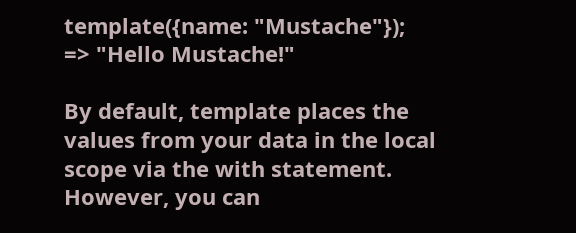template({name: "Mustache"});
=> "Hello Mustache!"

By default, template places the values from your data in the local scope via the with statement. However, you can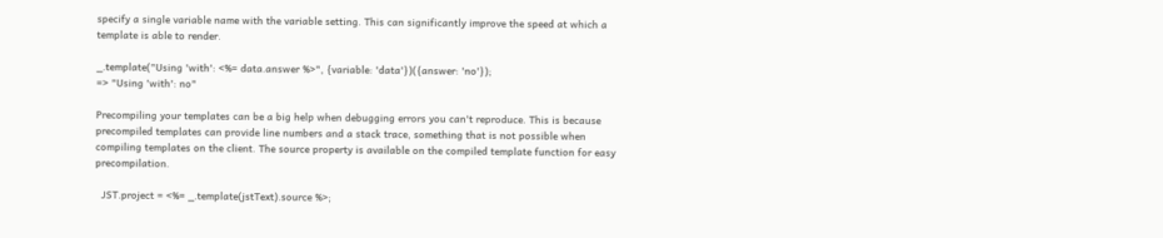specify a single variable name with the variable setting. This can significantly improve the speed at which a template is able to render.

_.template("Using 'with': <%= data.answer %>", {variable: 'data'})({answer: 'no'});
=> "Using 'with': no"

Precompiling your templates can be a big help when debugging errors you can't reproduce. This is because precompiled templates can provide line numbers and a stack trace, something that is not possible when compiling templates on the client. The source property is available on the compiled template function for easy precompilation.

  JST.project = <%= _.template(jstText).source %>;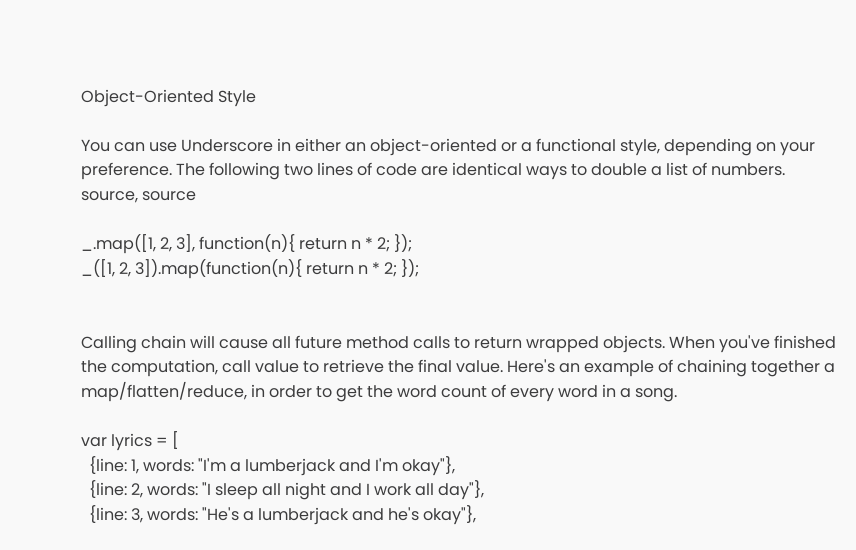Object-Oriented Style

You can use Underscore in either an object-oriented or a functional style, depending on your preference. The following two lines of code are identical ways to double a list of numbers. source, source

_.map([1, 2, 3], function(n){ return n * 2; });
_([1, 2, 3]).map(function(n){ return n * 2; });


Calling chain will cause all future method calls to return wrapped objects. When you've finished the computation, call value to retrieve the final value. Here's an example of chaining together a map/flatten/reduce, in order to get the word count of every word in a song.

var lyrics = [
  {line: 1, words: "I'm a lumberjack and I'm okay"},
  {line: 2, words: "I sleep all night and I work all day"},
  {line: 3, words: "He's a lumberjack and he's okay"},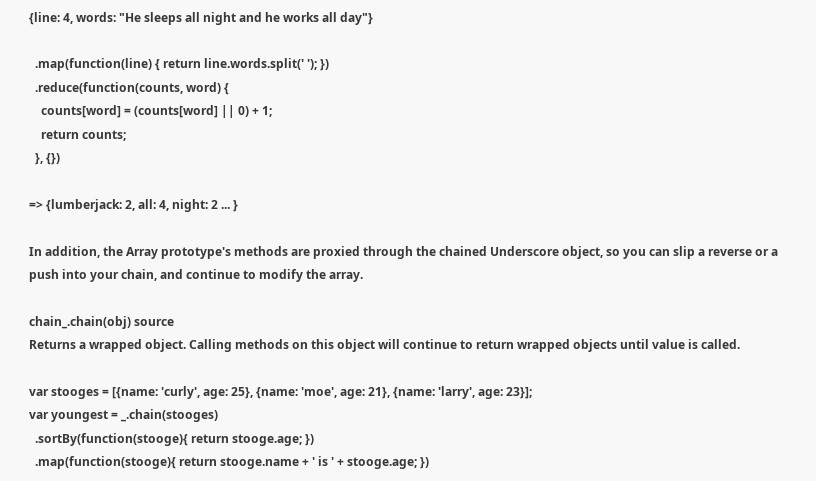{line: 4, words: "He sleeps all night and he works all day"}

  .map(function(line) { return line.words.split(' '); })
  .reduce(function(counts, word) {
    counts[word] = (counts[word] || 0) + 1;
    return counts;
  }, {})

=> {lumberjack: 2, all: 4, night: 2 ... }

In addition, the Array prototype's methods are proxied through the chained Underscore object, so you can slip a reverse or a push into your chain, and continue to modify the array.

chain_.chain(obj) source
Returns a wrapped object. Calling methods on this object will continue to return wrapped objects until value is called.

var stooges = [{name: 'curly', age: 25}, {name: 'moe', age: 21}, {name: 'larry', age: 23}];
var youngest = _.chain(stooges)
  .sortBy(function(stooge){ return stooge.age; })
  .map(function(stooge){ return stooge.name + ' is ' + stooge.age; })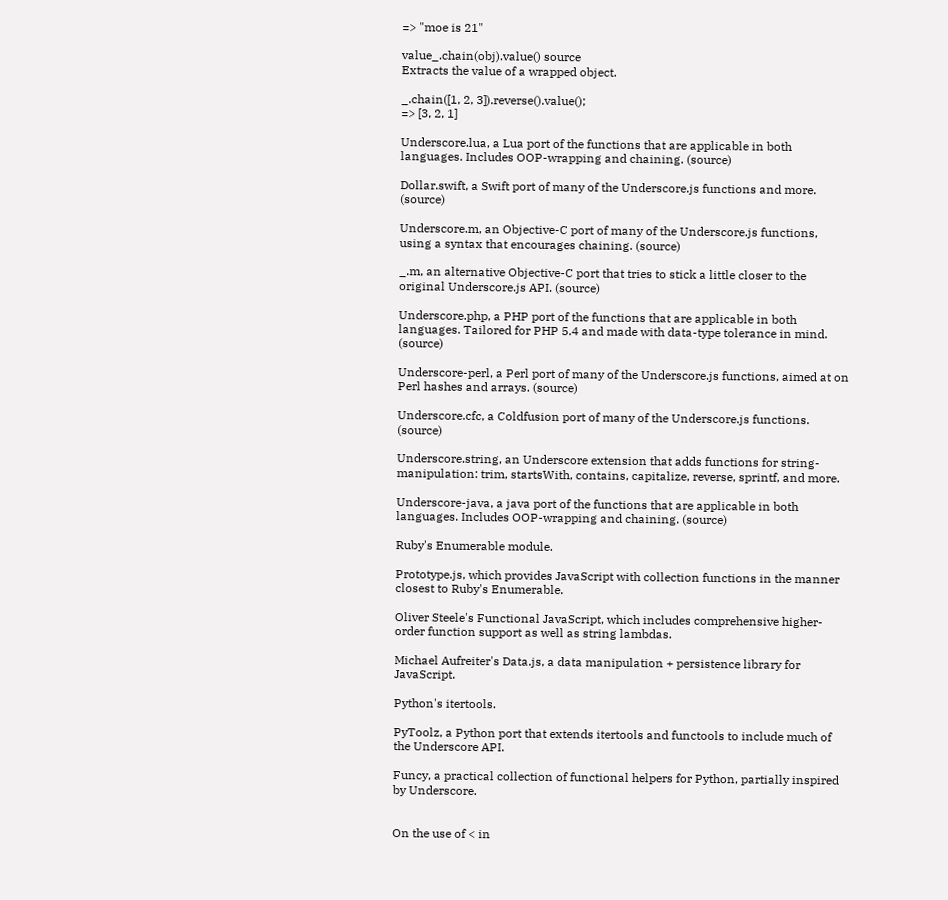=> "moe is 21"

value_.chain(obj).value() source
Extracts the value of a wrapped object.

_.chain([1, 2, 3]).reverse().value();
=> [3, 2, 1]

Underscore.lua, a Lua port of the functions that are applicable in both languages. Includes OOP-wrapping and chaining. (source)

Dollar.swift, a Swift port of many of the Underscore.js functions and more. (source)

Underscore.m, an Objective-C port of many of the Underscore.js functions, using a syntax that encourages chaining. (source)

_.m, an alternative Objective-C port that tries to stick a little closer to the original Underscore.js API. (source)

Underscore.php, a PHP port of the functions that are applicable in both languages. Tailored for PHP 5.4 and made with data-type tolerance in mind. (source)

Underscore-perl, a Perl port of many of the Underscore.js functions, aimed at on Perl hashes and arrays. (source)

Underscore.cfc, a Coldfusion port of many of the Underscore.js functions. (source)

Underscore.string, an Underscore extension that adds functions for string-manipulation: trim, startsWith, contains, capitalize, reverse, sprintf, and more.

Underscore-java, a java port of the functions that are applicable in both languages. Includes OOP-wrapping and chaining. (source)

Ruby's Enumerable module.

Prototype.js, which provides JavaScript with collection functions in the manner closest to Ruby's Enumerable.

Oliver Steele's Functional JavaScript, which includes comprehensive higher-order function support as well as string lambdas.

Michael Aufreiter's Data.js, a data manipulation + persistence library for JavaScript.

Python's itertools.

PyToolz, a Python port that extends itertools and functools to include much of the Underscore API.

Funcy, a practical collection of functional helpers for Python, partially inspired by Underscore.


On the use of < in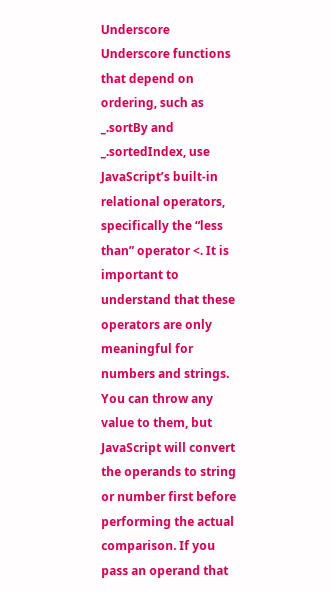Underscore
Underscore functions that depend on ordering, such as _.sortBy and _.sortedIndex, use JavaScript’s built-in relational operators, specifically the “less than” operator <. It is important to understand that these operators are only meaningful for numbers and strings. You can throw any value to them, but JavaScript will convert the operands to string or number first before performing the actual comparison. If you pass an operand that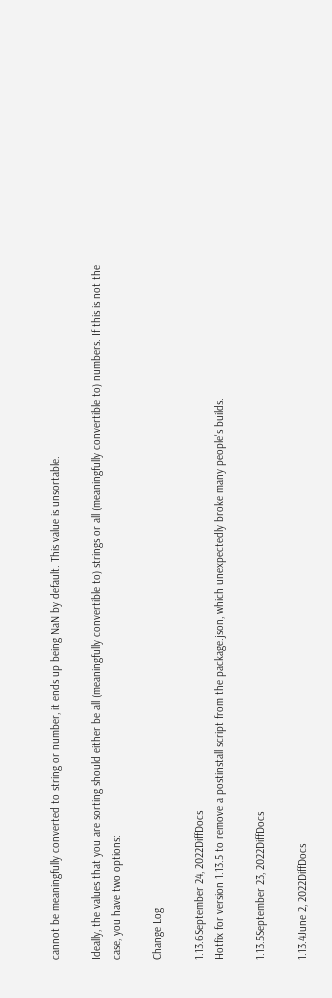cannot be meaningfully converted to string or number, it ends up being NaN by default. This value is unsortable.

Ideally, the values that you are sorting should either be all (meaningfully convertible to) strings or all (meaningfully convertible to) numbers. If this is not the case, you have two options:

Change Log

1.13.6September 24, 2022DiffDocs
Hotfix for version 1.13.5 to remove a postinstall script from the package.json, which unexpectedly broke many people's builds.

1.13.5September 23, 2022DiffDocs

1.13.4June 2, 2022DiffDocs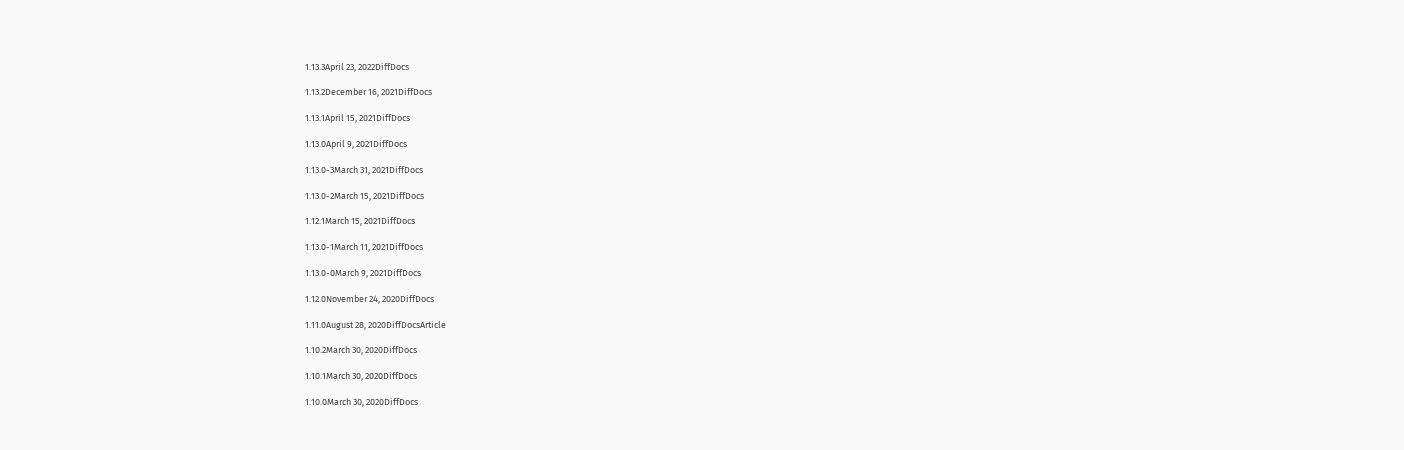1.13.3April 23, 2022DiffDocs

1.13.2December 16, 2021DiffDocs

1.13.1April 15, 2021DiffDocs

1.13.0April 9, 2021DiffDocs

1.13.0-3March 31, 2021DiffDocs

1.13.0-2March 15, 2021DiffDocs

1.12.1March 15, 2021DiffDocs

1.13.0-1March 11, 2021DiffDocs

1.13.0-0March 9, 2021DiffDocs

1.12.0November 24, 2020DiffDocs

1.11.0August 28, 2020DiffDocsArticle

1.10.2March 30, 2020DiffDocs

1.10.1March 30, 2020DiffDocs

1.10.0March 30, 2020DiffDocs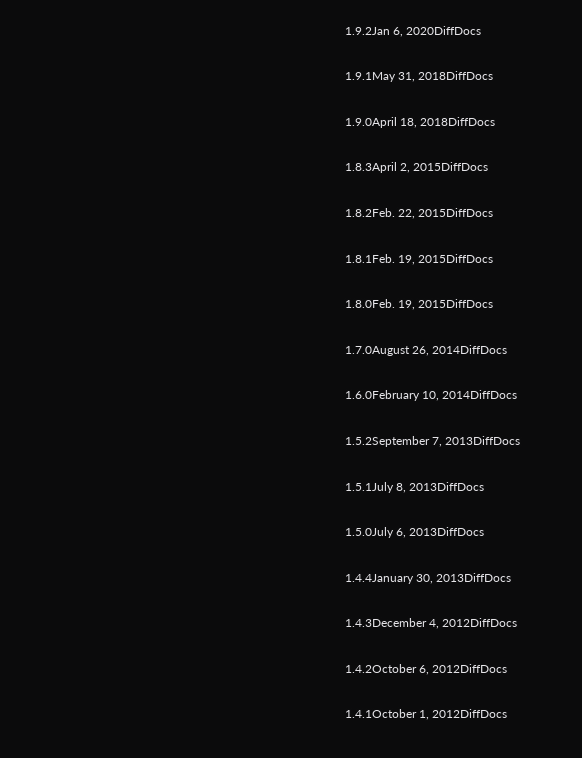1.9.2Jan 6, 2020DiffDocs

1.9.1May 31, 2018DiffDocs

1.9.0April 18, 2018DiffDocs

1.8.3April 2, 2015DiffDocs

1.8.2Feb. 22, 2015DiffDocs

1.8.1Feb. 19, 2015DiffDocs

1.8.0Feb. 19, 2015DiffDocs

1.7.0August 26, 2014DiffDocs

1.6.0February 10, 2014DiffDocs

1.5.2September 7, 2013DiffDocs

1.5.1July 8, 2013DiffDocs

1.5.0July 6, 2013DiffDocs

1.4.4January 30, 2013DiffDocs

1.4.3December 4, 2012DiffDocs

1.4.2October 6, 2012DiffDocs

1.4.1October 1, 2012DiffDocs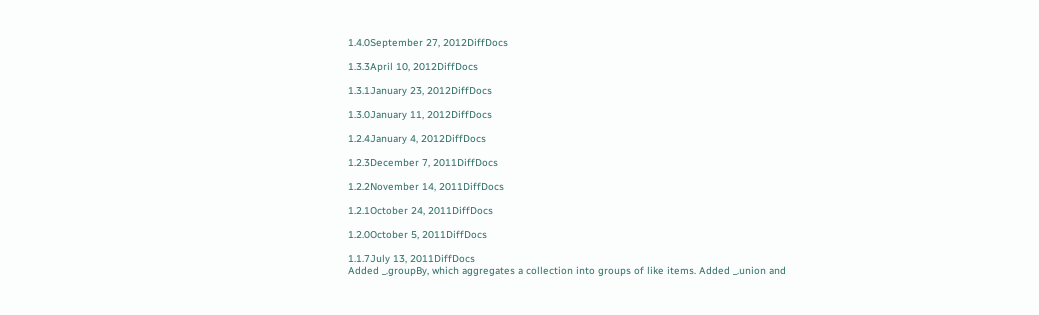1.4.0September 27, 2012DiffDocs

1.3.3April 10, 2012DiffDocs

1.3.1January 23, 2012DiffDocs

1.3.0January 11, 2012DiffDocs

1.2.4January 4, 2012DiffDocs

1.2.3December 7, 2011DiffDocs

1.2.2November 14, 2011DiffDocs

1.2.1October 24, 2011DiffDocs

1.2.0October 5, 2011DiffDocs

1.1.7July 13, 2011DiffDocs
Added _.groupBy, which aggregates a collection into groups of like items. Added _.union and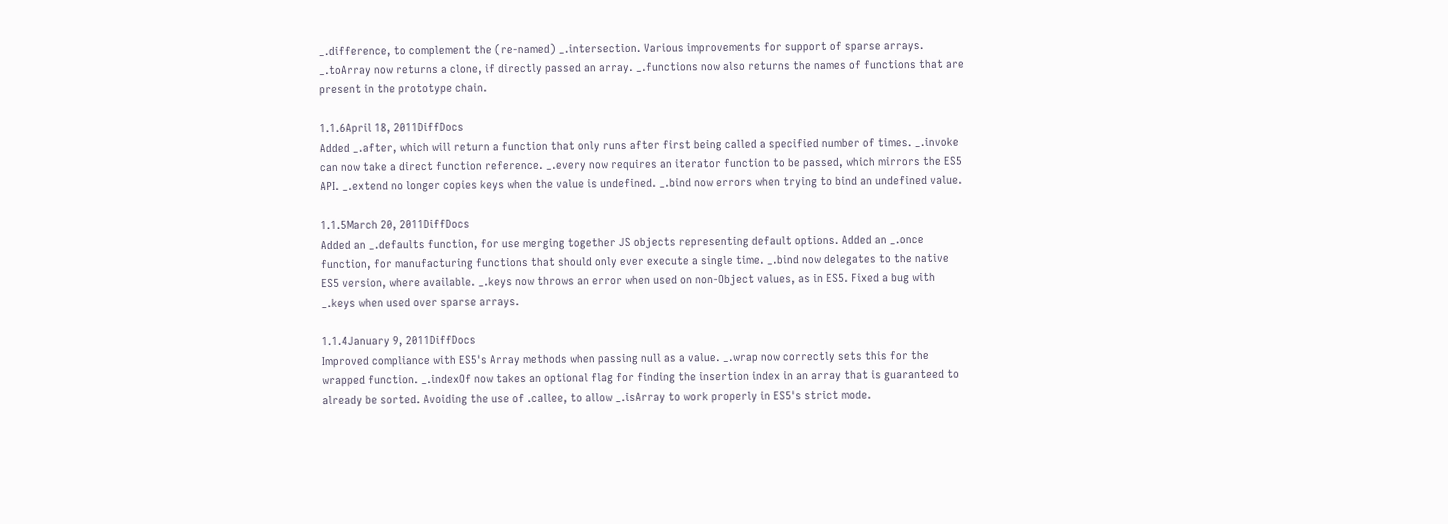_.difference, to complement the (re-named) _.intersection. Various improvements for support of sparse arrays. _.toArray now returns a clone, if directly passed an array. _.functions now also returns the names of functions that are present in the prototype chain.

1.1.6April 18, 2011DiffDocs
Added _.after, which will return a function that only runs after first being called a specified number of times. _.invoke can now take a direct function reference. _.every now requires an iterator function to be passed, which mirrors the ES5 API. _.extend no longer copies keys when the value is undefined. _.bind now errors when trying to bind an undefined value.

1.1.5March 20, 2011DiffDocs
Added an _.defaults function, for use merging together JS objects representing default options. Added an _.once function, for manufacturing functions that should only ever execute a single time. _.bind now delegates to the native ES5 version, where available. _.keys now throws an error when used on non-Object values, as in ES5. Fixed a bug with _.keys when used over sparse arrays.

1.1.4January 9, 2011DiffDocs
Improved compliance with ES5's Array methods when passing null as a value. _.wrap now correctly sets this for the wrapped function. _.indexOf now takes an optional flag for finding the insertion index in an array that is guaranteed to already be sorted. Avoiding the use of .callee, to allow _.isArray to work properly in ES5's strict mode.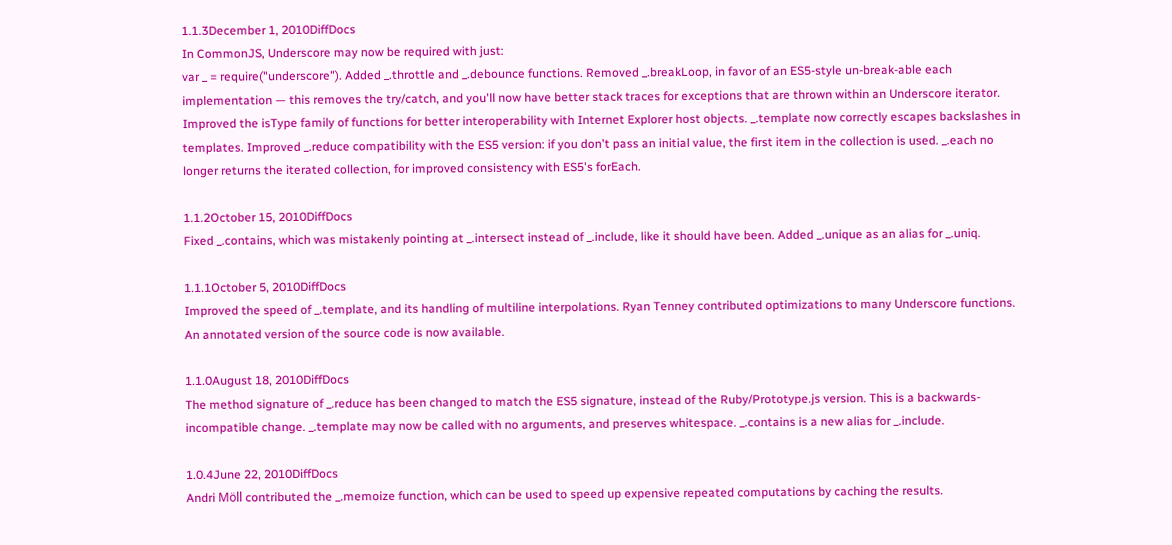1.1.3December 1, 2010DiffDocs
In CommonJS, Underscore may now be required with just:
var _ = require("underscore"). Added _.throttle and _.debounce functions. Removed _.breakLoop, in favor of an ES5-style un-break-able each implementation — this removes the try/catch, and you'll now have better stack traces for exceptions that are thrown within an Underscore iterator. Improved the isType family of functions for better interoperability with Internet Explorer host objects. _.template now correctly escapes backslashes in templates. Improved _.reduce compatibility with the ES5 version: if you don't pass an initial value, the first item in the collection is used. _.each no longer returns the iterated collection, for improved consistency with ES5's forEach.

1.1.2October 15, 2010DiffDocs
Fixed _.contains, which was mistakenly pointing at _.intersect instead of _.include, like it should have been. Added _.unique as an alias for _.uniq.

1.1.1October 5, 2010DiffDocs
Improved the speed of _.template, and its handling of multiline interpolations. Ryan Tenney contributed optimizations to many Underscore functions. An annotated version of the source code is now available.

1.1.0August 18, 2010DiffDocs
The method signature of _.reduce has been changed to match the ES5 signature, instead of the Ruby/Prototype.js version. This is a backwards-incompatible change. _.template may now be called with no arguments, and preserves whitespace. _.contains is a new alias for _.include.

1.0.4June 22, 2010DiffDocs
Andri Möll contributed the _.memoize function, which can be used to speed up expensive repeated computations by caching the results.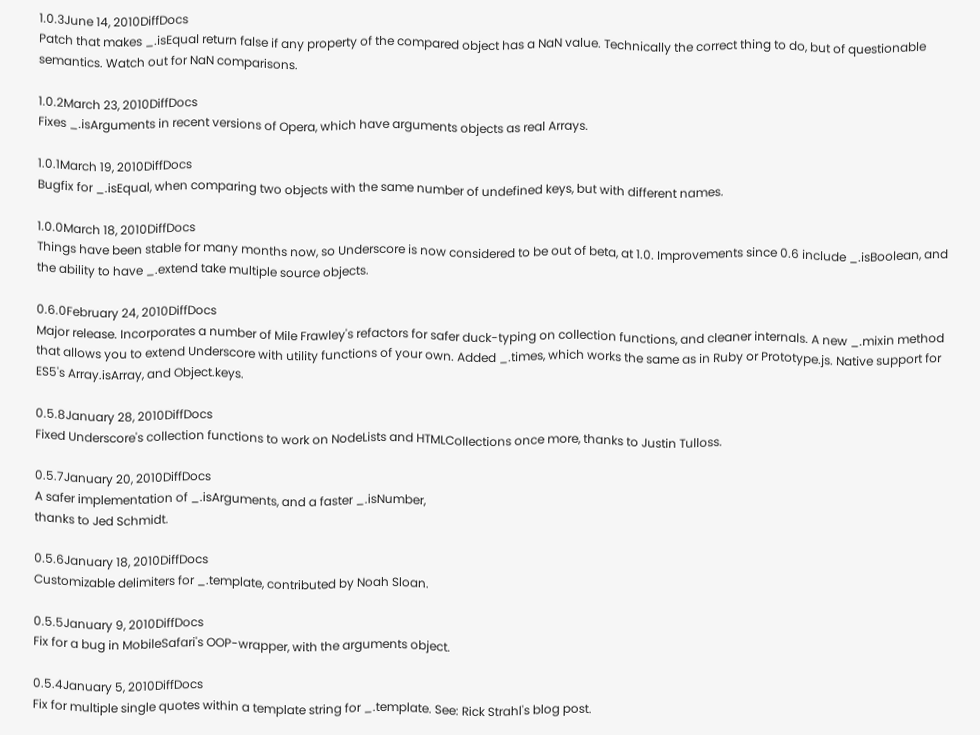1.0.3June 14, 2010DiffDocs
Patch that makes _.isEqual return false if any property of the compared object has a NaN value. Technically the correct thing to do, but of questionable semantics. Watch out for NaN comparisons.

1.0.2March 23, 2010DiffDocs
Fixes _.isArguments in recent versions of Opera, which have arguments objects as real Arrays.

1.0.1March 19, 2010DiffDocs
Bugfix for _.isEqual, when comparing two objects with the same number of undefined keys, but with different names.

1.0.0March 18, 2010DiffDocs
Things have been stable for many months now, so Underscore is now considered to be out of beta, at 1.0. Improvements since 0.6 include _.isBoolean, and the ability to have _.extend take multiple source objects.

0.6.0February 24, 2010DiffDocs
Major release. Incorporates a number of Mile Frawley's refactors for safer duck-typing on collection functions, and cleaner internals. A new _.mixin method that allows you to extend Underscore with utility functions of your own. Added _.times, which works the same as in Ruby or Prototype.js. Native support for ES5's Array.isArray, and Object.keys.

0.5.8January 28, 2010DiffDocs
Fixed Underscore's collection functions to work on NodeLists and HTMLCollections once more, thanks to Justin Tulloss.

0.5.7January 20, 2010DiffDocs
A safer implementation of _.isArguments, and a faster _.isNumber,
thanks to Jed Schmidt.

0.5.6January 18, 2010DiffDocs
Customizable delimiters for _.template, contributed by Noah Sloan.

0.5.5January 9, 2010DiffDocs
Fix for a bug in MobileSafari's OOP-wrapper, with the arguments object.

0.5.4January 5, 2010DiffDocs
Fix for multiple single quotes within a template string for _.template. See: Rick Strahl's blog post.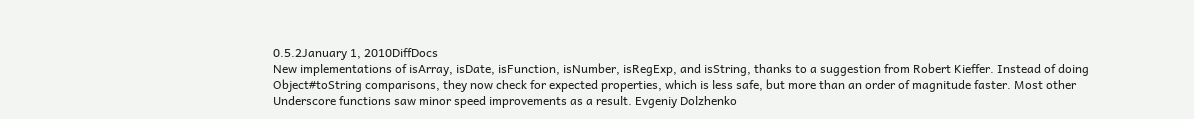0.5.2January 1, 2010DiffDocs
New implementations of isArray, isDate, isFunction, isNumber, isRegExp, and isString, thanks to a suggestion from Robert Kieffer. Instead of doing Object#toString comparisons, they now check for expected properties, which is less safe, but more than an order of magnitude faster. Most other Underscore functions saw minor speed improvements as a result. Evgeniy Dolzhenko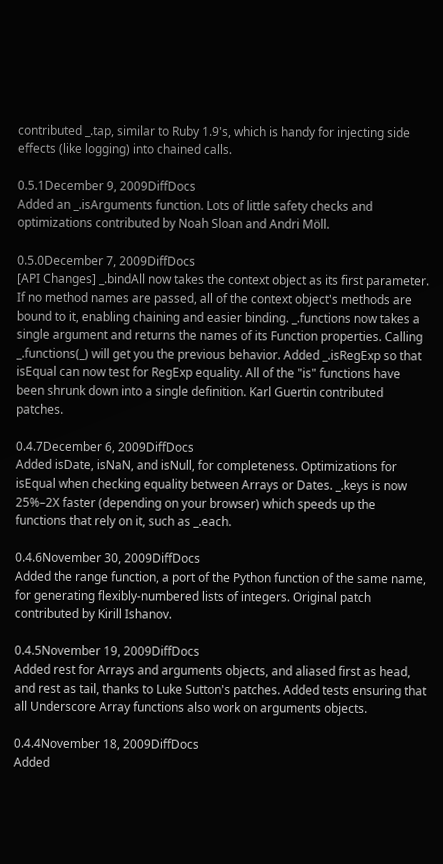contributed _.tap, similar to Ruby 1.9's, which is handy for injecting side effects (like logging) into chained calls.

0.5.1December 9, 2009DiffDocs
Added an _.isArguments function. Lots of little safety checks and optimizations contributed by Noah Sloan and Andri Möll.

0.5.0December 7, 2009DiffDocs
[API Changes] _.bindAll now takes the context object as its first parameter. If no method names are passed, all of the context object's methods are bound to it, enabling chaining and easier binding. _.functions now takes a single argument and returns the names of its Function properties. Calling _.functions(_) will get you the previous behavior. Added _.isRegExp so that isEqual can now test for RegExp equality. All of the "is" functions have been shrunk down into a single definition. Karl Guertin contributed patches.

0.4.7December 6, 2009DiffDocs
Added isDate, isNaN, and isNull, for completeness. Optimizations for isEqual when checking equality between Arrays or Dates. _.keys is now 25%–2X faster (depending on your browser) which speeds up the functions that rely on it, such as _.each.

0.4.6November 30, 2009DiffDocs
Added the range function, a port of the Python function of the same name, for generating flexibly-numbered lists of integers. Original patch contributed by Kirill Ishanov.

0.4.5November 19, 2009DiffDocs
Added rest for Arrays and arguments objects, and aliased first as head, and rest as tail, thanks to Luke Sutton's patches. Added tests ensuring that all Underscore Array functions also work on arguments objects.

0.4.4November 18, 2009DiffDocs
Added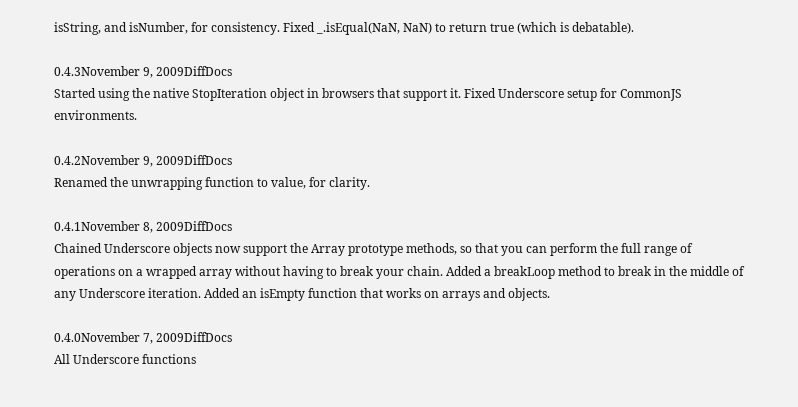isString, and isNumber, for consistency. Fixed _.isEqual(NaN, NaN) to return true (which is debatable).

0.4.3November 9, 2009DiffDocs
Started using the native StopIteration object in browsers that support it. Fixed Underscore setup for CommonJS environments.

0.4.2November 9, 2009DiffDocs
Renamed the unwrapping function to value, for clarity.

0.4.1November 8, 2009DiffDocs
Chained Underscore objects now support the Array prototype methods, so that you can perform the full range of operations on a wrapped array without having to break your chain. Added a breakLoop method to break in the middle of any Underscore iteration. Added an isEmpty function that works on arrays and objects.

0.4.0November 7, 2009DiffDocs
All Underscore functions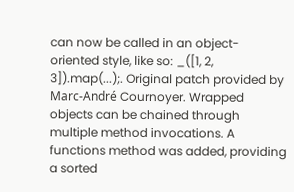can now be called in an object-oriented style, like so: _([1, 2, 3]).map(...);. Original patch provided by Marc-André Cournoyer. Wrapped objects can be chained through multiple method invocations. A functions method was added, providing a sorted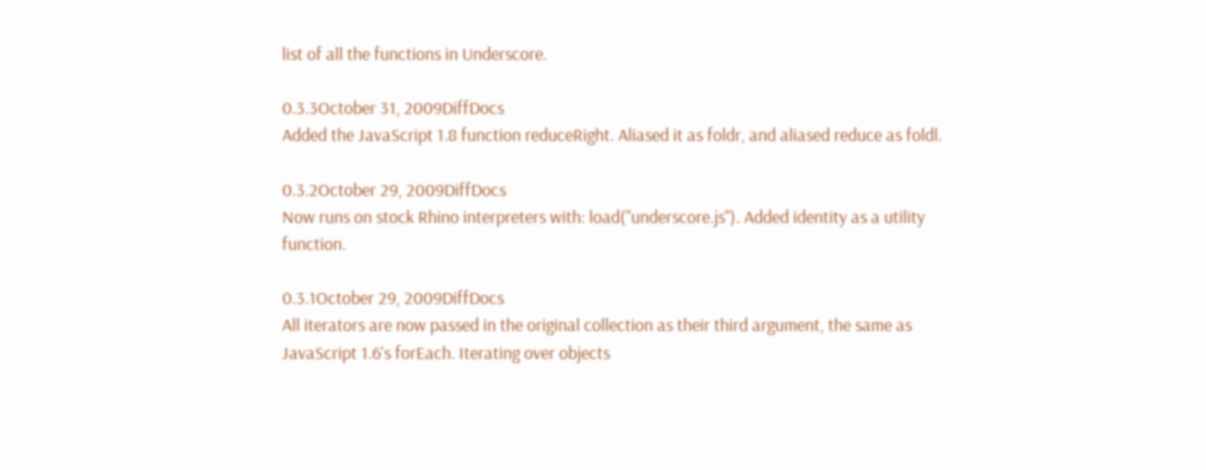list of all the functions in Underscore.

0.3.3October 31, 2009DiffDocs
Added the JavaScript 1.8 function reduceRight. Aliased it as foldr, and aliased reduce as foldl.

0.3.2October 29, 2009DiffDocs
Now runs on stock Rhino interpreters with: load("underscore.js"). Added identity as a utility function.

0.3.1October 29, 2009DiffDocs
All iterators are now passed in the original collection as their third argument, the same as JavaScript 1.6's forEach. Iterating over objects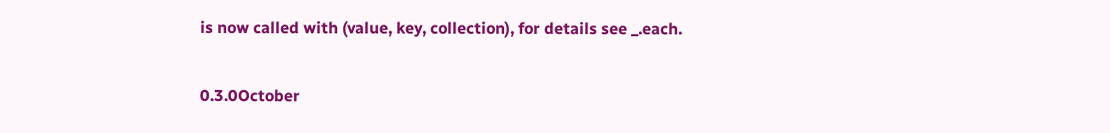is now called with (value, key, collection), for details see _.each.

0.3.0October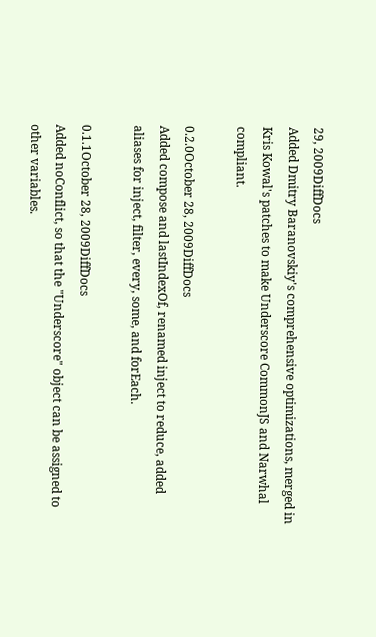29, 2009DiffDocs
Added Dmitry Baranovskiy's comprehensive optimizations, merged in Kris Kowal's patches to make Underscore CommonJS and Narwhal compliant.

0.2.0October 28, 2009DiffDocs
Added compose and lastIndexOf, renamed inject to reduce, added aliases for inject, filter, every, some, and forEach.

0.1.1October 28, 2009DiffDocs
Added noConflict, so that the "Underscore" object can be assigned to other variables.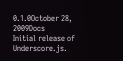0.1.0October 28, 2009Docs
Initial release of Underscore.js.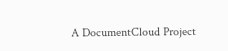A DocumentCloud Project